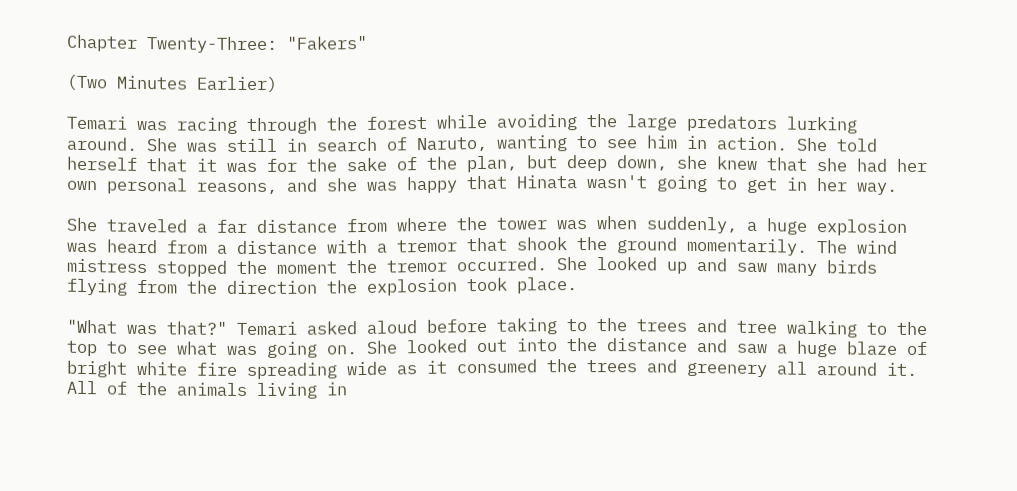Chapter Twenty-Three: "Fakers"

(Two Minutes Earlier)

Temari was racing through the forest while avoiding the large predators lurking around. She was still in search of Naruto, wanting to see him in action. She told herself that it was for the sake of the plan, but deep down, she knew that she had her own personal reasons, and she was happy that Hinata wasn't going to get in her way.

She traveled a far distance from where the tower was when suddenly, a huge explosion was heard from a distance with a tremor that shook the ground momentarily. The wind mistress stopped the moment the tremor occurred. She looked up and saw many birds flying from the direction the explosion took place.

"What was that?" Temari asked aloud before taking to the trees and tree walking to the top to see what was going on. She looked out into the distance and saw a huge blaze of bright white fire spreading wide as it consumed the trees and greenery all around it. All of the animals living in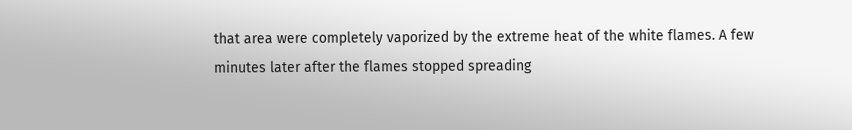that area were completely vaporized by the extreme heat of the white flames. A few minutes later after the flames stopped spreading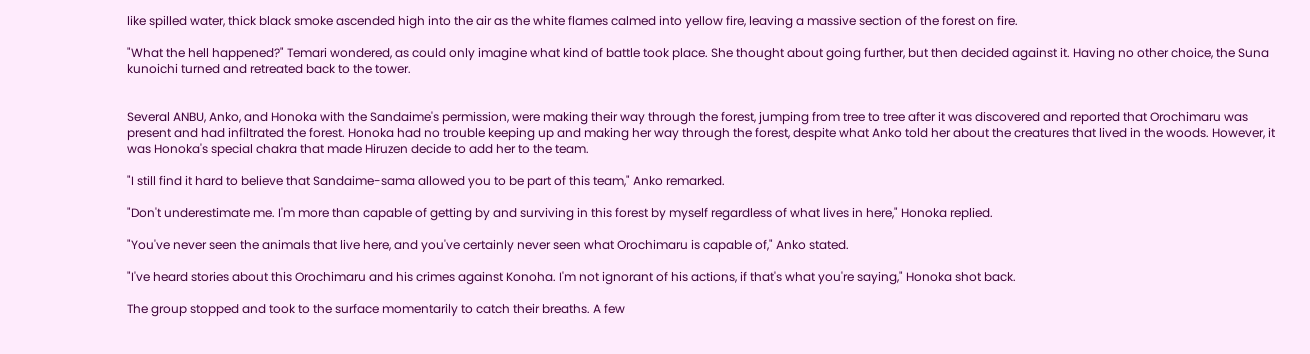like spilled water, thick black smoke ascended high into the air as the white flames calmed into yellow fire, leaving a massive section of the forest on fire.

"What the hell happened?" Temari wondered, as could only imagine what kind of battle took place. She thought about going further, but then decided against it. Having no other choice, the Suna kunoichi turned and retreated back to the tower.


Several ANBU, Anko, and Honoka with the Sandaime's permission, were making their way through the forest, jumping from tree to tree after it was discovered and reported that Orochimaru was present and had infiltrated the forest. Honoka had no trouble keeping up and making her way through the forest, despite what Anko told her about the creatures that lived in the woods. However, it was Honoka's special chakra that made Hiruzen decide to add her to the team.

"I still find it hard to believe that Sandaime-sama allowed you to be part of this team," Anko remarked.

"Don't underestimate me. I'm more than capable of getting by and surviving in this forest by myself regardless of what lives in here," Honoka replied.

"You've never seen the animals that live here, and you've certainly never seen what Orochimaru is capable of," Anko stated.

"I've heard stories about this Orochimaru and his crimes against Konoha. I'm not ignorant of his actions, if that's what you're saying," Honoka shot back.

The group stopped and took to the surface momentarily to catch their breaths. A few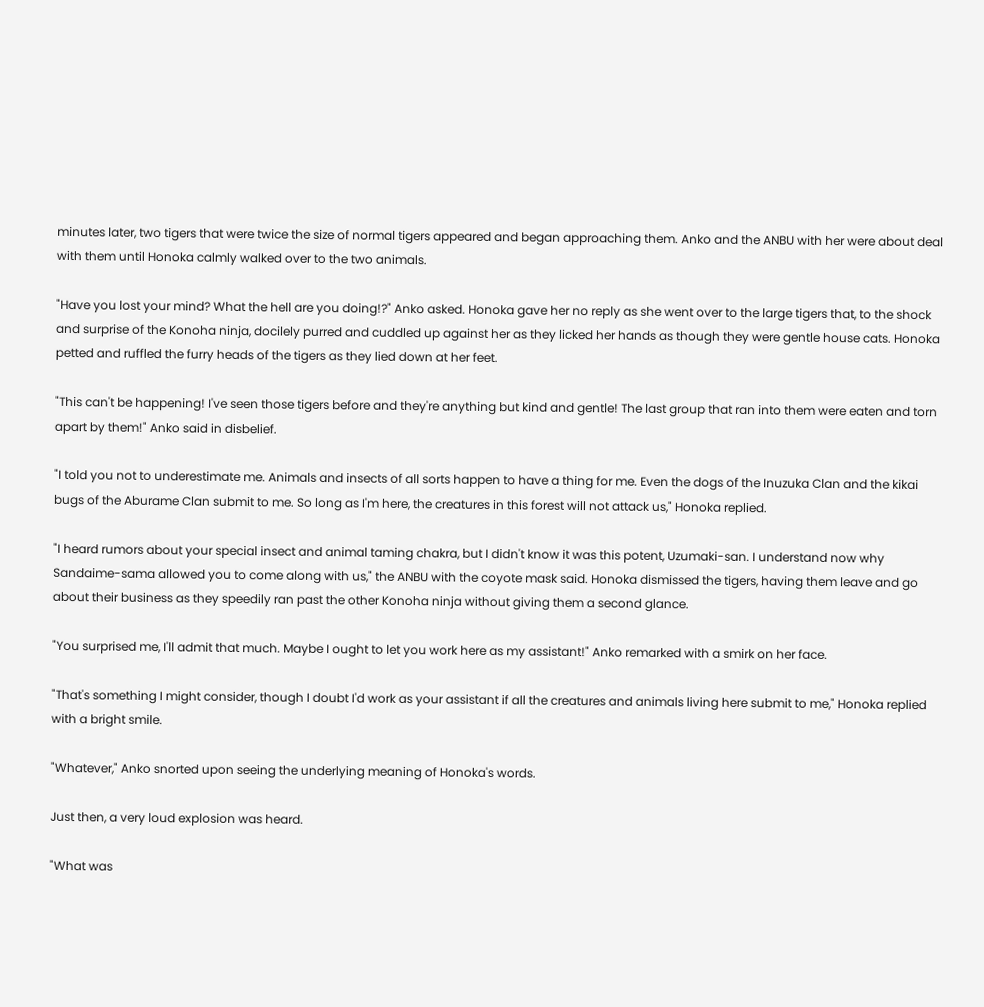minutes later, two tigers that were twice the size of normal tigers appeared and began approaching them. Anko and the ANBU with her were about deal with them until Honoka calmly walked over to the two animals.

"Have you lost your mind? What the hell are you doing!?" Anko asked. Honoka gave her no reply as she went over to the large tigers that, to the shock and surprise of the Konoha ninja, docilely purred and cuddled up against her as they licked her hands as though they were gentle house cats. Honoka petted and ruffled the furry heads of the tigers as they lied down at her feet.

"This can't be happening! I've seen those tigers before and they're anything but kind and gentle! The last group that ran into them were eaten and torn apart by them!" Anko said in disbelief.

"I told you not to underestimate me. Animals and insects of all sorts happen to have a thing for me. Even the dogs of the Inuzuka Clan and the kikai bugs of the Aburame Clan submit to me. So long as I'm here, the creatures in this forest will not attack us," Honoka replied.

"I heard rumors about your special insect and animal taming chakra, but I didn't know it was this potent, Uzumaki-san. I understand now why Sandaime-sama allowed you to come along with us," the ANBU with the coyote mask said. Honoka dismissed the tigers, having them leave and go about their business as they speedily ran past the other Konoha ninja without giving them a second glance.

"You surprised me, I'll admit that much. Maybe I ought to let you work here as my assistant!" Anko remarked with a smirk on her face.

"That's something I might consider, though I doubt I'd work as your assistant if all the creatures and animals living here submit to me," Honoka replied with a bright smile.

"Whatever," Anko snorted upon seeing the underlying meaning of Honoka's words.

Just then, a very loud explosion was heard.

"What was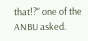that!?" one of the ANBU asked.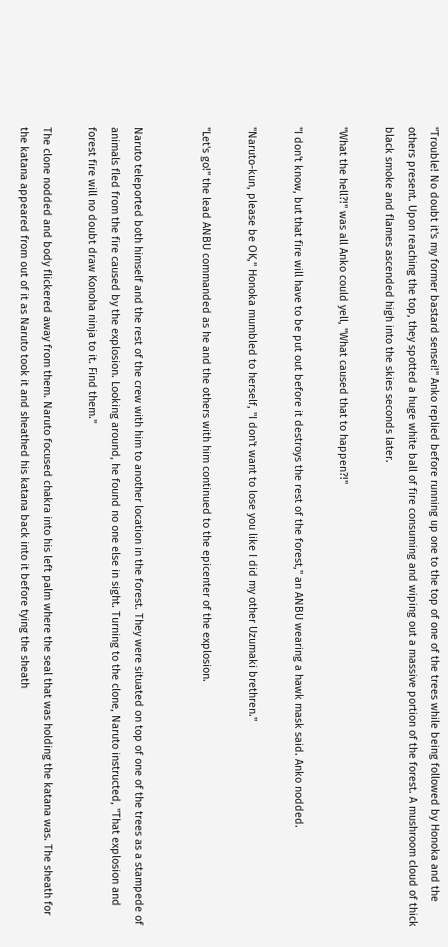"Trouble! No doubt it's my former bastard sensei!" Anko replied before running up one to the top of one of the trees while being followed by Honoka and the others present. Upon reaching the top, they spotted a huge white ball of fire consuming and wiping out a massive portion of the forest. A mushroom cloud of thick black smoke and flames ascended high into the skies seconds later.

"What the hell?!" was all Anko could yell, "What caused that to happen?!"

"I don't know, but that fire will have to be put out before it destroys the rest of the forest," an ANBU wearing a hawk mask said. Anko nodded.

"Naruto-kun, please be OK," Honoka mumbled to herself, "I don't want to lose you like I did my other Uzumaki brethren."

"Let's go!" the lead ANBU commanded as he and the others with him continued to the epicenter of the explosion.


Naruto teleported both himself and the rest of the crew with him to another location in the forest. They were situated on top of one of the trees as a stampede of animals fled from the fire caused by the explosion. Looking around, he found no one else in sight. Turning to the clone, Naruto instructed, "That explosion and forest fire will no doubt draw Konoha ninja to it. Find them."

The clone nodded and body flickered away from them. Naruto focused chakra into his left palm where the seal that was holding the katana was. The sheath for the katana appeared from out of it as Naruto took it and sheathed his katana back into it before tying the sheath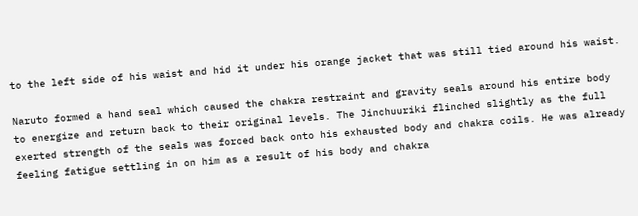to the left side of his waist and hid it under his orange jacket that was still tied around his waist.

Naruto formed a hand seal which caused the chakra restraint and gravity seals around his entire body to energize and return back to their original levels. The Jinchuuriki flinched slightly as the full exerted strength of the seals was forced back onto his exhausted body and chakra coils. He was already feeling fatigue settling in on him as a result of his body and chakra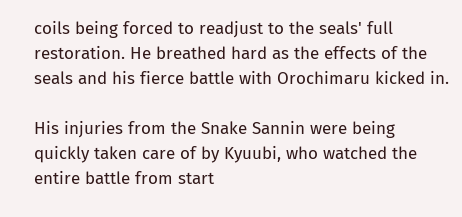coils being forced to readjust to the seals' full restoration. He breathed hard as the effects of the seals and his fierce battle with Orochimaru kicked in.

His injuries from the Snake Sannin were being quickly taken care of by Kyuubi, who watched the entire battle from start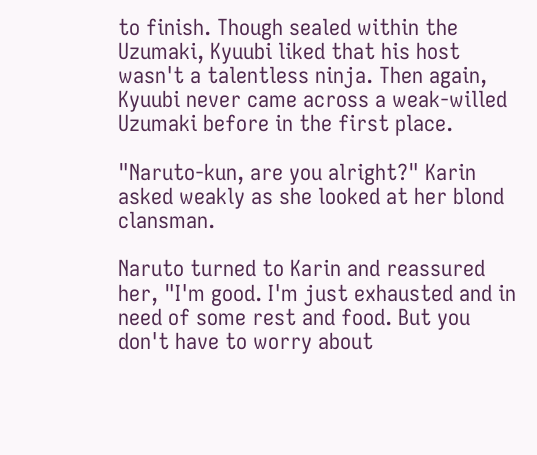to finish. Though sealed within the Uzumaki, Kyuubi liked that his host wasn't a talentless ninja. Then again, Kyuubi never came across a weak-willed Uzumaki before in the first place.

"Naruto-kun, are you alright?" Karin asked weakly as she looked at her blond clansman.

Naruto turned to Karin and reassured her, "I'm good. I'm just exhausted and in need of some rest and food. But you don't have to worry about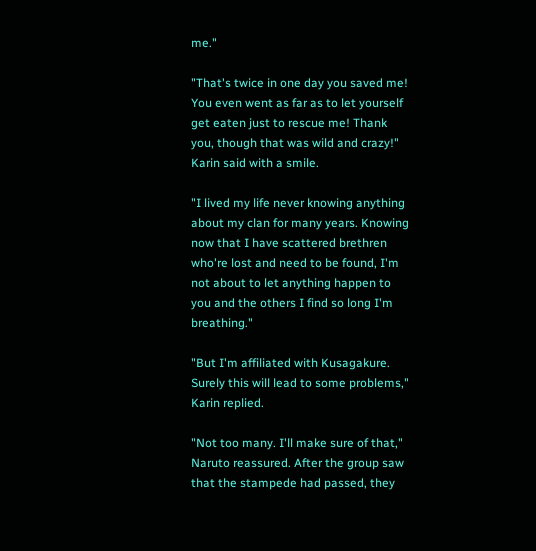me."

"That's twice in one day you saved me! You even went as far as to let yourself get eaten just to rescue me! Thank you, though that was wild and crazy!" Karin said with a smile.

"I lived my life never knowing anything about my clan for many years. Knowing now that I have scattered brethren who're lost and need to be found, I'm not about to let anything happen to you and the others I find so long I'm breathing."

"But I'm affiliated with Kusagakure. Surely this will lead to some problems," Karin replied.

"Not too many. I'll make sure of that," Naruto reassured. After the group saw that the stampede had passed, they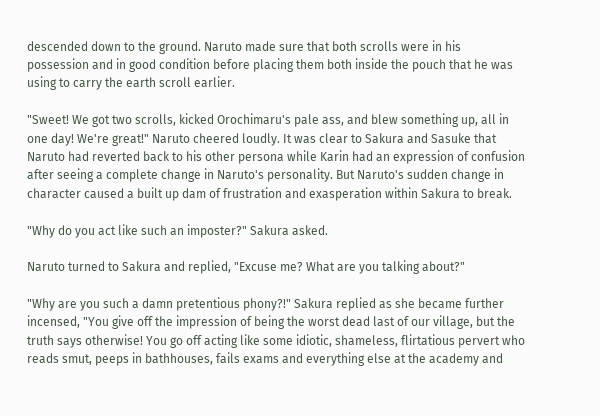descended down to the ground. Naruto made sure that both scrolls were in his possession and in good condition before placing them both inside the pouch that he was using to carry the earth scroll earlier.

"Sweet! We got two scrolls, kicked Orochimaru's pale ass, and blew something up, all in one day! We're great!" Naruto cheered loudly. It was clear to Sakura and Sasuke that Naruto had reverted back to his other persona while Karin had an expression of confusion after seeing a complete change in Naruto's personality. But Naruto's sudden change in character caused a built up dam of frustration and exasperation within Sakura to break.

"Why do you act like such an imposter?" Sakura asked.

Naruto turned to Sakura and replied, "Excuse me? What are you talking about?"

"Why are you such a damn pretentious phony?!" Sakura replied as she became further incensed, "You give off the impression of being the worst dead last of our village, but the truth says otherwise! You go off acting like some idiotic, shameless, flirtatious pervert who reads smut, peeps in bathhouses, fails exams and everything else at the academy and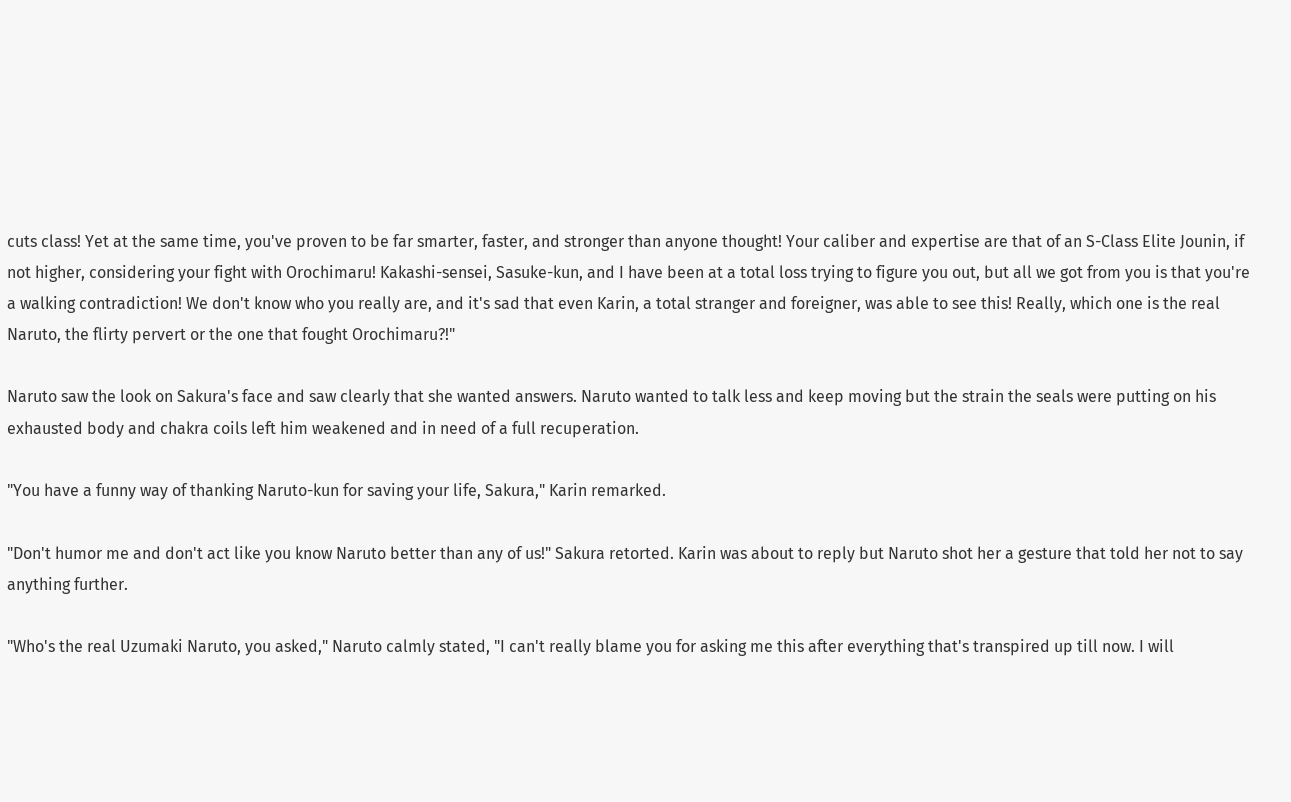cuts class! Yet at the same time, you've proven to be far smarter, faster, and stronger than anyone thought! Your caliber and expertise are that of an S-Class Elite Jounin, if not higher, considering your fight with Orochimaru! Kakashi-sensei, Sasuke-kun, and I have been at a total loss trying to figure you out, but all we got from you is that you're a walking contradiction! We don't know who you really are, and it's sad that even Karin, a total stranger and foreigner, was able to see this! Really, which one is the real Naruto, the flirty pervert or the one that fought Orochimaru?!"

Naruto saw the look on Sakura's face and saw clearly that she wanted answers. Naruto wanted to talk less and keep moving but the strain the seals were putting on his exhausted body and chakra coils left him weakened and in need of a full recuperation.

"You have a funny way of thanking Naruto-kun for saving your life, Sakura," Karin remarked.

"Don't humor me and don't act like you know Naruto better than any of us!" Sakura retorted. Karin was about to reply but Naruto shot her a gesture that told her not to say anything further.

"Who's the real Uzumaki Naruto, you asked," Naruto calmly stated, "I can't really blame you for asking me this after everything that's transpired up till now. I will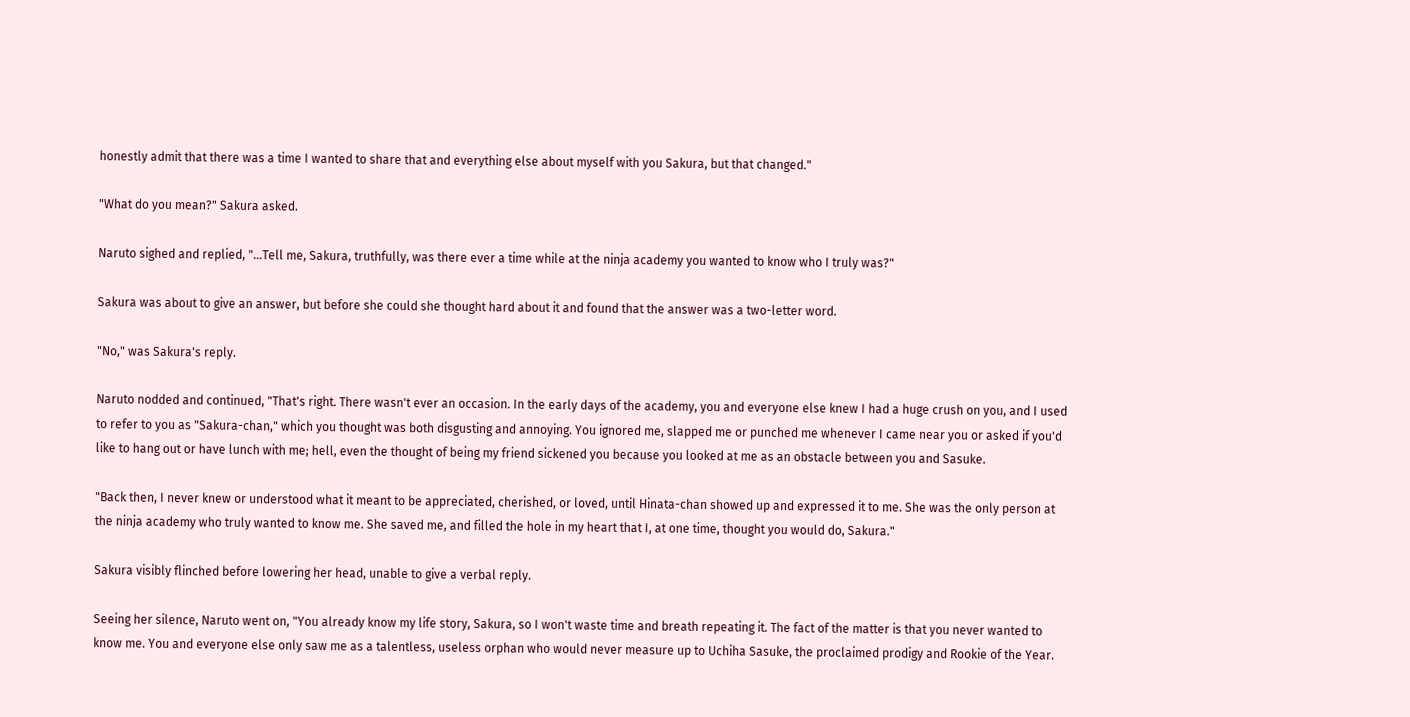honestly admit that there was a time I wanted to share that and everything else about myself with you Sakura, but that changed."

"What do you mean?" Sakura asked.

Naruto sighed and replied, "…Tell me, Sakura, truthfully, was there ever a time while at the ninja academy you wanted to know who I truly was?"

Sakura was about to give an answer, but before she could she thought hard about it and found that the answer was a two-letter word.

"No," was Sakura's reply.

Naruto nodded and continued, "That's right. There wasn't ever an occasion. In the early days of the academy, you and everyone else knew I had a huge crush on you, and I used to refer to you as "Sakura-chan," which you thought was both disgusting and annoying. You ignored me, slapped me or punched me whenever I came near you or asked if you'd like to hang out or have lunch with me; hell, even the thought of being my friend sickened you because you looked at me as an obstacle between you and Sasuke.

"Back then, I never knew or understood what it meant to be appreciated, cherished, or loved, until Hinata-chan showed up and expressed it to me. She was the only person at the ninja academy who truly wanted to know me. She saved me, and filled the hole in my heart that I, at one time, thought you would do, Sakura."

Sakura visibly flinched before lowering her head, unable to give a verbal reply.

Seeing her silence, Naruto went on, "You already know my life story, Sakura, so I won't waste time and breath repeating it. The fact of the matter is that you never wanted to know me. You and everyone else only saw me as a talentless, useless orphan who would never measure up to Uchiha Sasuke, the proclaimed prodigy and Rookie of the Year.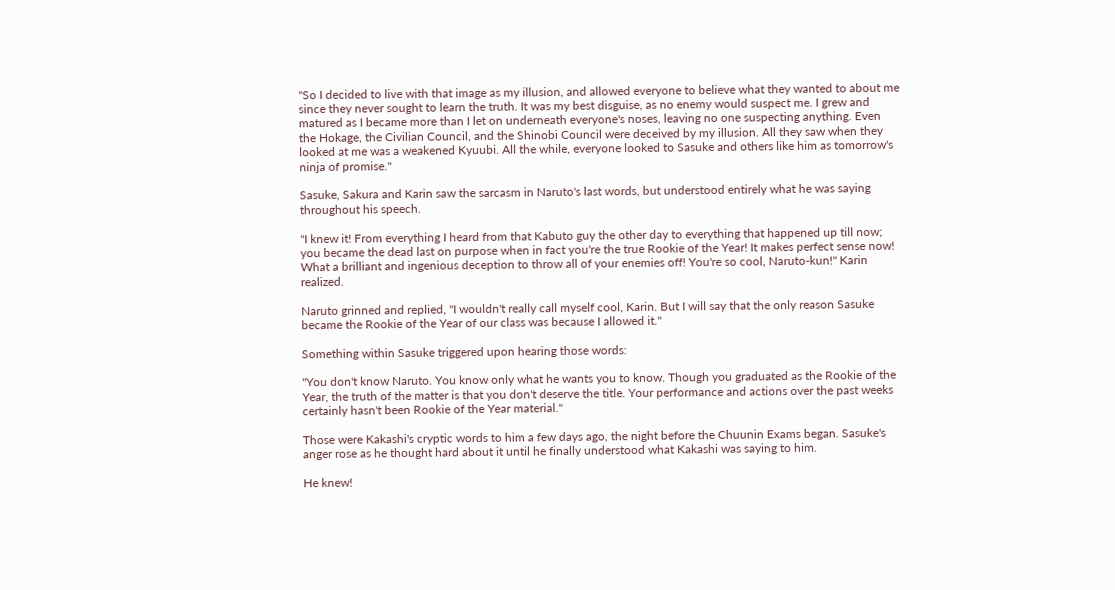"So I decided to live with that image as my illusion, and allowed everyone to believe what they wanted to about me since they never sought to learn the truth. It was my best disguise, as no enemy would suspect me. I grew and matured as I became more than I let on underneath everyone's noses, leaving no one suspecting anything. Even the Hokage, the Civilian Council, and the Shinobi Council were deceived by my illusion. All they saw when they looked at me was a weakened Kyuubi. All the while, everyone looked to Sasuke and others like him as tomorrow's ninja of promise."

Sasuke, Sakura and Karin saw the sarcasm in Naruto's last words, but understood entirely what he was saying throughout his speech.

"I knew it! From everything I heard from that Kabuto guy the other day to everything that happened up till now; you became the dead last on purpose when in fact you're the true Rookie of the Year! It makes perfect sense now! What a brilliant and ingenious deception to throw all of your enemies off! You're so cool, Naruto-kun!" Karin realized.

Naruto grinned and replied, "I wouldn't really call myself cool, Karin. But I will say that the only reason Sasuke became the Rookie of the Year of our class was because I allowed it."

Something within Sasuke triggered upon hearing those words:

"You don't know Naruto. You know only what he wants you to know. Though you graduated as the Rookie of the Year, the truth of the matter is that you don't deserve the title. Your performance and actions over the past weeks certainly hasn't been Rookie of the Year material."

Those were Kakashi's cryptic words to him a few days ago, the night before the Chuunin Exams began. Sasuke's anger rose as he thought hard about it until he finally understood what Kakashi was saying to him.

He knew!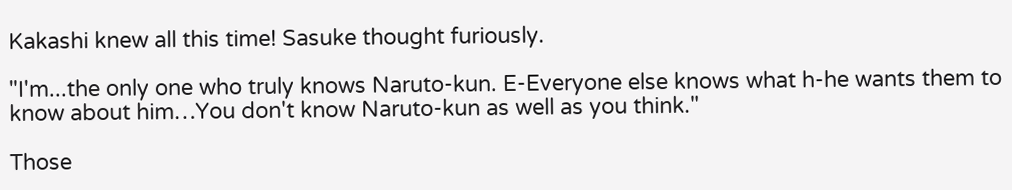Kakashi knew all this time! Sasuke thought furiously.

"I'm...the only one who truly knows Naruto-kun. E-Everyone else knows what h-he wants them to know about him…You don't know Naruto-kun as well as you think."

Those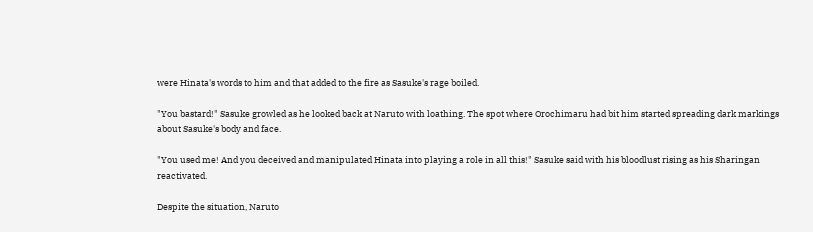were Hinata's words to him and that added to the fire as Sasuke's rage boiled.

"You bastard!" Sasuke growled as he looked back at Naruto with loathing. The spot where Orochimaru had bit him started spreading dark markings about Sasuke's body and face.

"You used me! And you deceived and manipulated Hinata into playing a role in all this!" Sasuke said with his bloodlust rising as his Sharingan reactivated.

Despite the situation, Naruto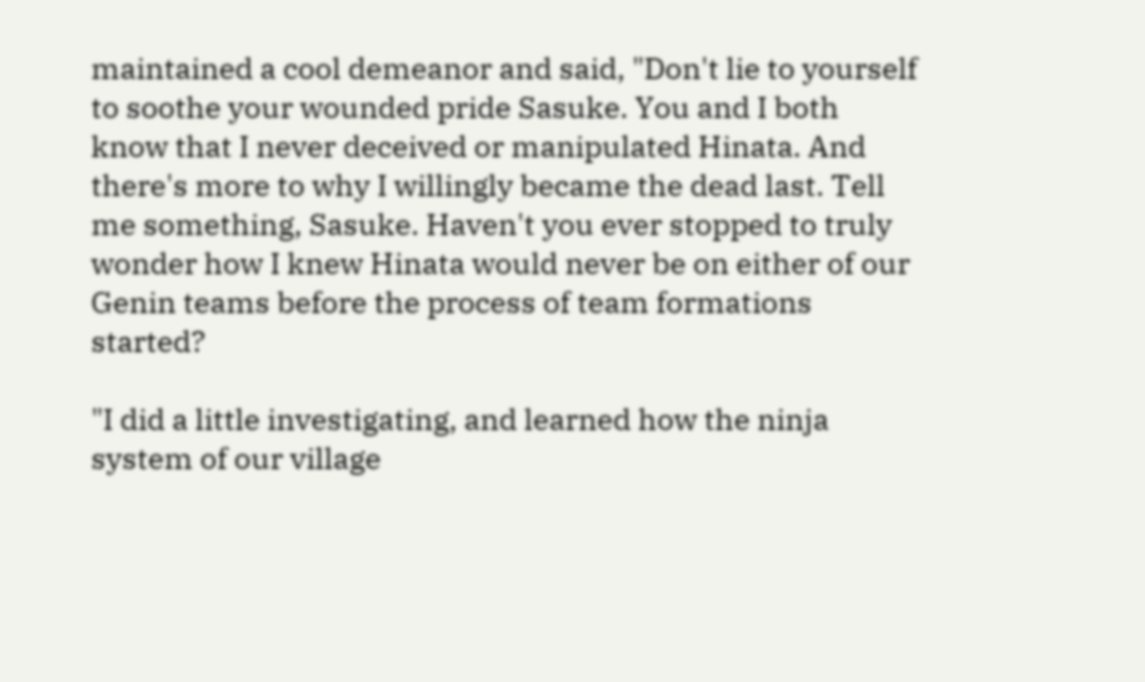maintained a cool demeanor and said, "Don't lie to yourself to soothe your wounded pride Sasuke. You and I both know that I never deceived or manipulated Hinata. And there's more to why I willingly became the dead last. Tell me something, Sasuke. Haven't you ever stopped to truly wonder how I knew Hinata would never be on either of our Genin teams before the process of team formations started?

"I did a little investigating, and learned how the ninja system of our village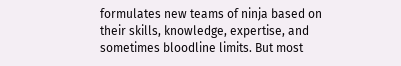formulates new teams of ninja based on their skills, knowledge, expertise, and sometimes bloodline limits. But most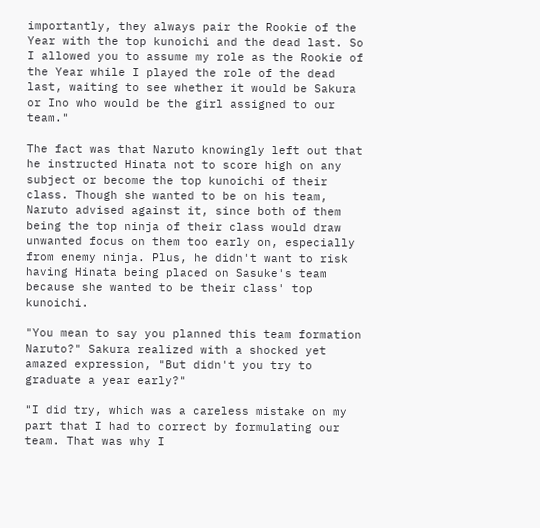importantly, they always pair the Rookie of the Year with the top kunoichi and the dead last. So I allowed you to assume my role as the Rookie of the Year while I played the role of the dead last, waiting to see whether it would be Sakura or Ino who would be the girl assigned to our team."

The fact was that Naruto knowingly left out that he instructed Hinata not to score high on any subject or become the top kunoichi of their class. Though she wanted to be on his team, Naruto advised against it, since both of them being the top ninja of their class would draw unwanted focus on them too early on, especially from enemy ninja. Plus, he didn't want to risk having Hinata being placed on Sasuke's team because she wanted to be their class' top kunoichi.

"You mean to say you planned this team formation Naruto?" Sakura realized with a shocked yet amazed expression, "But didn't you try to graduate a year early?"

"I did try, which was a careless mistake on my part that I had to correct by formulating our team. That was why I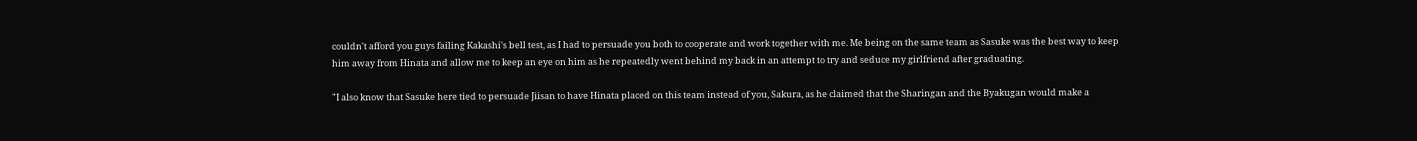couldn't afford you guys failing Kakashi's bell test, as I had to persuade you both to cooperate and work together with me. Me being on the same team as Sasuke was the best way to keep him away from Hinata and allow me to keep an eye on him as he repeatedly went behind my back in an attempt to try and seduce my girlfriend after graduating.

"I also know that Sasuke here tied to persuade Jiisan to have Hinata placed on this team instead of you, Sakura, as he claimed that the Sharingan and the Byakugan would make a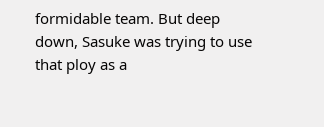formidable team. But deep down, Sasuke was trying to use that ploy as a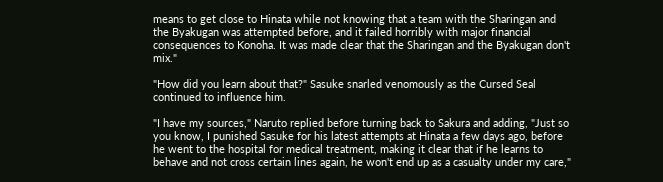means to get close to Hinata while not knowing that a team with the Sharingan and the Byakugan was attempted before, and it failed horribly with major financial consequences to Konoha. It was made clear that the Sharingan and the Byakugan don't mix."

"How did you learn about that?" Sasuke snarled venomously as the Cursed Seal continued to influence him.

"I have my sources," Naruto replied before turning back to Sakura and adding, "Just so you know, I punished Sasuke for his latest attempts at Hinata a few days ago, before he went to the hospital for medical treatment, making it clear that if he learns to behave and not cross certain lines again, he won't end up as a casualty under my care,"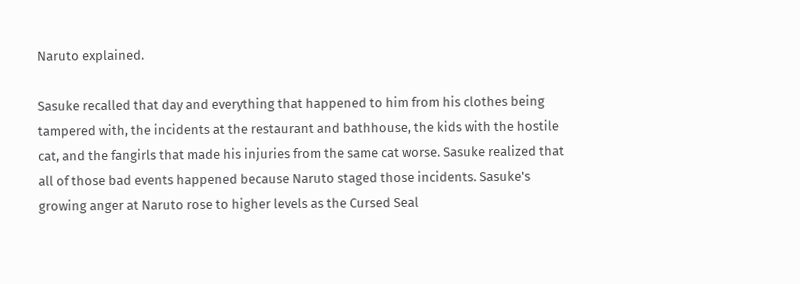Naruto explained.

Sasuke recalled that day and everything that happened to him from his clothes being tampered with, the incidents at the restaurant and bathhouse, the kids with the hostile cat, and the fangirls that made his injuries from the same cat worse. Sasuke realized that all of those bad events happened because Naruto staged those incidents. Sasuke's growing anger at Naruto rose to higher levels as the Cursed Seal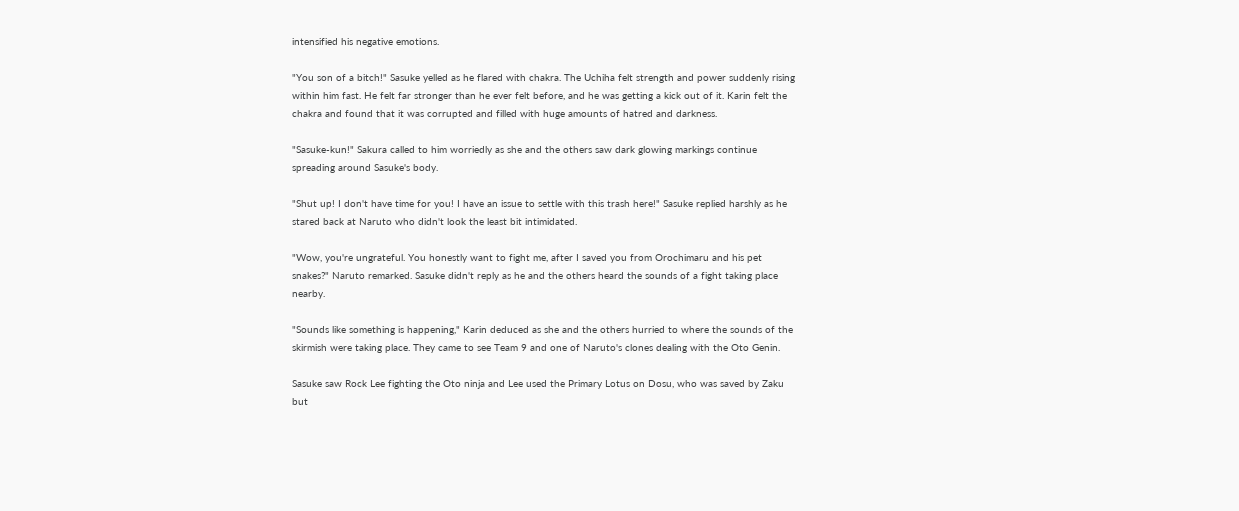intensified his negative emotions.

"You son of a bitch!" Sasuke yelled as he flared with chakra. The Uchiha felt strength and power suddenly rising within him fast. He felt far stronger than he ever felt before, and he was getting a kick out of it. Karin felt the chakra and found that it was corrupted and filled with huge amounts of hatred and darkness.

"Sasuke-kun!" Sakura called to him worriedly as she and the others saw dark glowing markings continue spreading around Sasuke's body.

"Shut up! I don't have time for you! I have an issue to settle with this trash here!" Sasuke replied harshly as he stared back at Naruto who didn't look the least bit intimidated.

"Wow, you're ungrateful. You honestly want to fight me, after I saved you from Orochimaru and his pet snakes?" Naruto remarked. Sasuke didn't reply as he and the others heard the sounds of a fight taking place nearby.

"Sounds like something is happening," Karin deduced as she and the others hurried to where the sounds of the skirmish were taking place. They came to see Team 9 and one of Naruto's clones dealing with the Oto Genin.

Sasuke saw Rock Lee fighting the Oto ninja and Lee used the Primary Lotus on Dosu, who was saved by Zaku but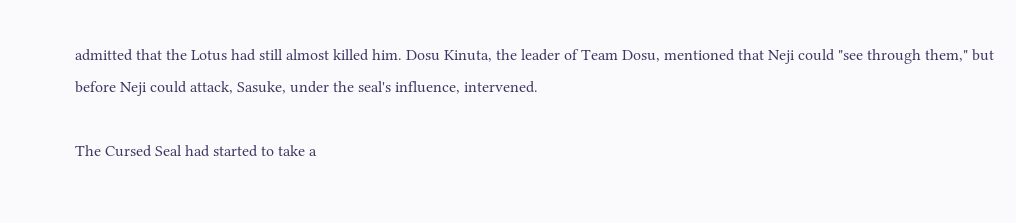admitted that the Lotus had still almost killed him. Dosu Kinuta, the leader of Team Dosu, mentioned that Neji could "see through them," but before Neji could attack, Sasuke, under the seal's influence, intervened.

The Cursed Seal had started to take a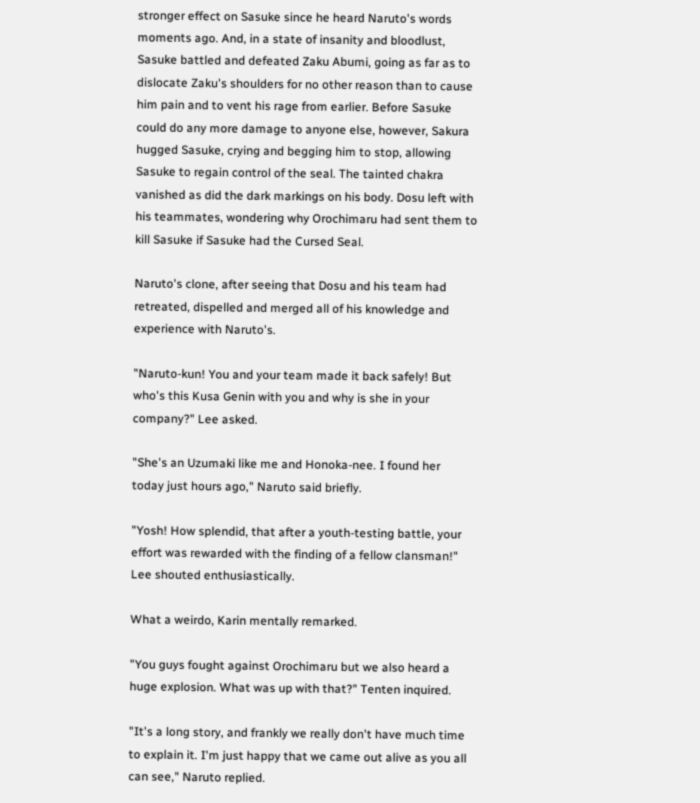stronger effect on Sasuke since he heard Naruto's words moments ago. And, in a state of insanity and bloodlust, Sasuke battled and defeated Zaku Abumi, going as far as to dislocate Zaku's shoulders for no other reason than to cause him pain and to vent his rage from earlier. Before Sasuke could do any more damage to anyone else, however, Sakura hugged Sasuke, crying and begging him to stop, allowing Sasuke to regain control of the seal. The tainted chakra vanished as did the dark markings on his body. Dosu left with his teammates, wondering why Orochimaru had sent them to kill Sasuke if Sasuke had the Cursed Seal.

Naruto's clone, after seeing that Dosu and his team had retreated, dispelled and merged all of his knowledge and experience with Naruto's.

"Naruto-kun! You and your team made it back safely! But who's this Kusa Genin with you and why is she in your company?" Lee asked.

"She's an Uzumaki like me and Honoka-nee. I found her today just hours ago," Naruto said briefly.

"Yosh! How splendid, that after a youth-testing battle, your effort was rewarded with the finding of a fellow clansman!" Lee shouted enthusiastically.

What a weirdo, Karin mentally remarked.

"You guys fought against Orochimaru but we also heard a huge explosion. What was up with that?" Tenten inquired.

"It's a long story, and frankly we really don't have much time to explain it. I'm just happy that we came out alive as you all can see," Naruto replied.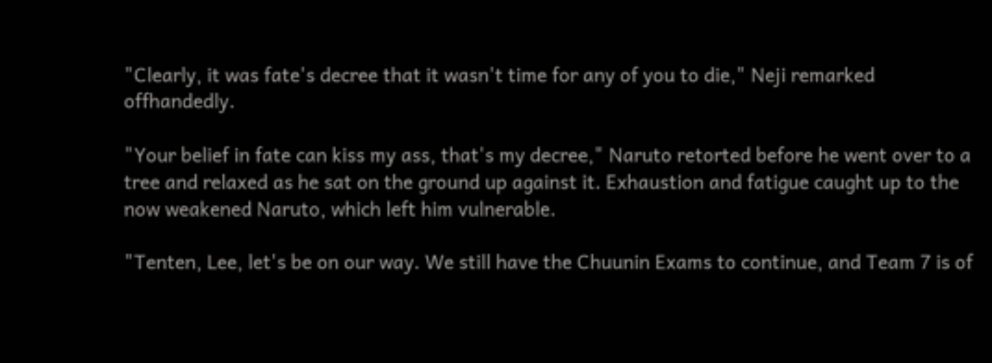"Clearly, it was fate's decree that it wasn't time for any of you to die," Neji remarked offhandedly.

"Your belief in fate can kiss my ass, that's my decree," Naruto retorted before he went over to a tree and relaxed as he sat on the ground up against it. Exhaustion and fatigue caught up to the now weakened Naruto, which left him vulnerable.

"Tenten, Lee, let's be on our way. We still have the Chuunin Exams to continue, and Team 7 is of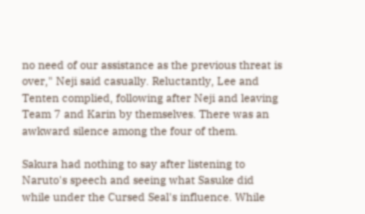no need of our assistance as the previous threat is over," Neji said casually. Reluctantly, Lee and Tenten complied, following after Neji and leaving Team 7 and Karin by themselves. There was an awkward silence among the four of them.

Sakura had nothing to say after listening to Naruto's speech and seeing what Sasuke did while under the Cursed Seal's influence. While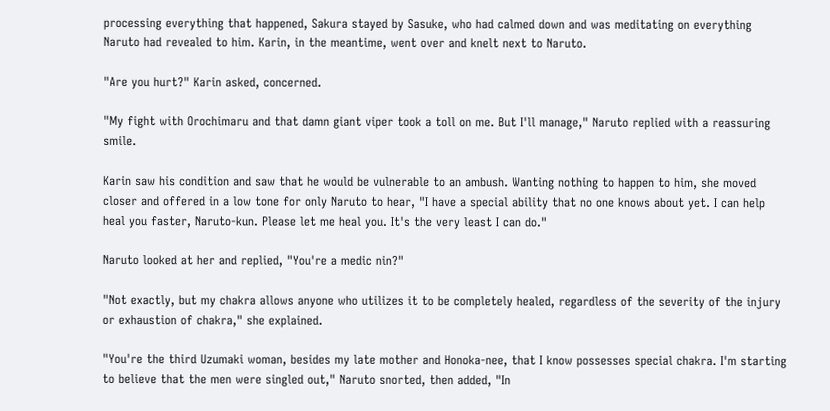processing everything that happened, Sakura stayed by Sasuke, who had calmed down and was meditating on everything Naruto had revealed to him. Karin, in the meantime, went over and knelt next to Naruto.

"Are you hurt?" Karin asked, concerned.

"My fight with Orochimaru and that damn giant viper took a toll on me. But I'll manage," Naruto replied with a reassuring smile.

Karin saw his condition and saw that he would be vulnerable to an ambush. Wanting nothing to happen to him, she moved closer and offered in a low tone for only Naruto to hear, "I have a special ability that no one knows about yet. I can help heal you faster, Naruto-kun. Please let me heal you. It's the very least I can do."

Naruto looked at her and replied, "You're a medic nin?"

"Not exactly, but my chakra allows anyone who utilizes it to be completely healed, regardless of the severity of the injury or exhaustion of chakra," she explained.

"You're the third Uzumaki woman, besides my late mother and Honoka-nee, that I know possesses special chakra. I'm starting to believe that the men were singled out," Naruto snorted, then added, "In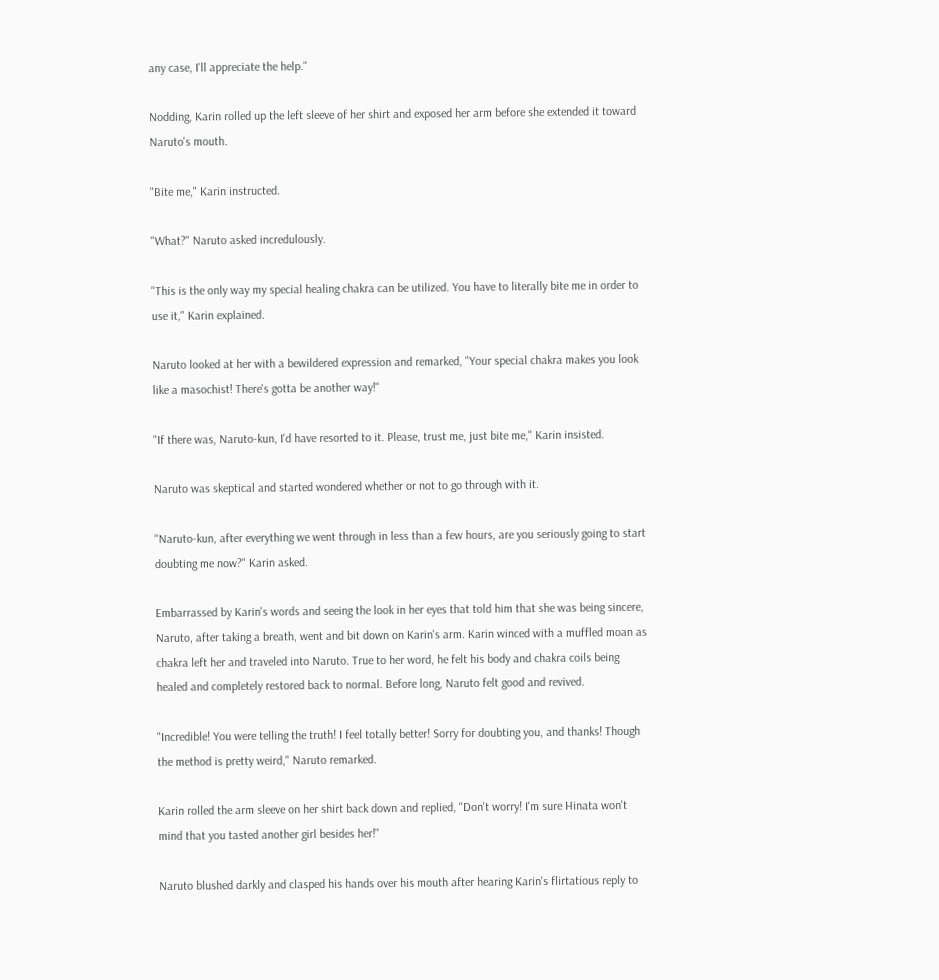any case, I'll appreciate the help."

Nodding, Karin rolled up the left sleeve of her shirt and exposed her arm before she extended it toward Naruto's mouth.

"Bite me," Karin instructed.

"What?" Naruto asked incredulously.

"This is the only way my special healing chakra can be utilized. You have to literally bite me in order to use it," Karin explained.

Naruto looked at her with a bewildered expression and remarked, "Your special chakra makes you look like a masochist! There's gotta be another way!"

"If there was, Naruto-kun, I'd have resorted to it. Please, trust me, just bite me," Karin insisted.

Naruto was skeptical and started wondered whether or not to go through with it.

"Naruto-kun, after everything we went through in less than a few hours, are you seriously going to start doubting me now?" Karin asked.

Embarrassed by Karin's words and seeing the look in her eyes that told him that she was being sincere, Naruto, after taking a breath, went and bit down on Karin's arm. Karin winced with a muffled moan as chakra left her and traveled into Naruto. True to her word, he felt his body and chakra coils being healed and completely restored back to normal. Before long, Naruto felt good and revived.

"Incredible! You were telling the truth! I feel totally better! Sorry for doubting you, and thanks! Though the method is pretty weird," Naruto remarked.

Karin rolled the arm sleeve on her shirt back down and replied, "Don't worry! I'm sure Hinata won't mind that you tasted another girl besides her!"

Naruto blushed darkly and clasped his hands over his mouth after hearing Karin's flirtatious reply to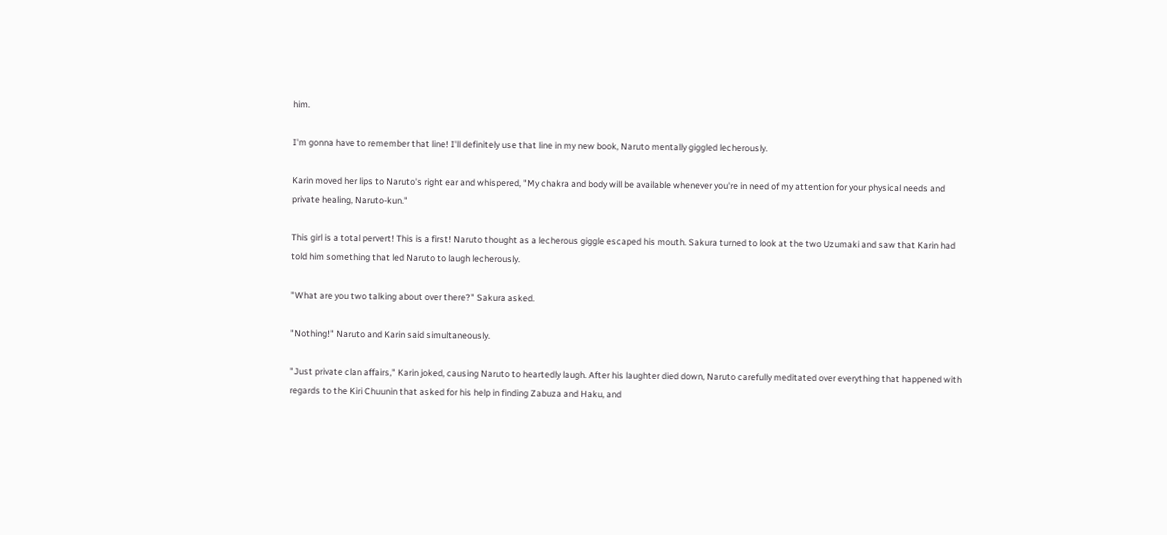him.

I'm gonna have to remember that line! I'll definitely use that line in my new book, Naruto mentally giggled lecherously.

Karin moved her lips to Naruto's right ear and whispered, "My chakra and body will be available whenever you're in need of my attention for your physical needs and private healing, Naruto-kun."

This girl is a total pervert! This is a first! Naruto thought as a lecherous giggle escaped his mouth. Sakura turned to look at the two Uzumaki and saw that Karin had told him something that led Naruto to laugh lecherously.

"What are you two talking about over there?" Sakura asked.

"Nothing!" Naruto and Karin said simultaneously.

"Just private clan affairs," Karin joked, causing Naruto to heartedly laugh. After his laughter died down, Naruto carefully meditated over everything that happened with regards to the Kiri Chuunin that asked for his help in finding Zabuza and Haku, and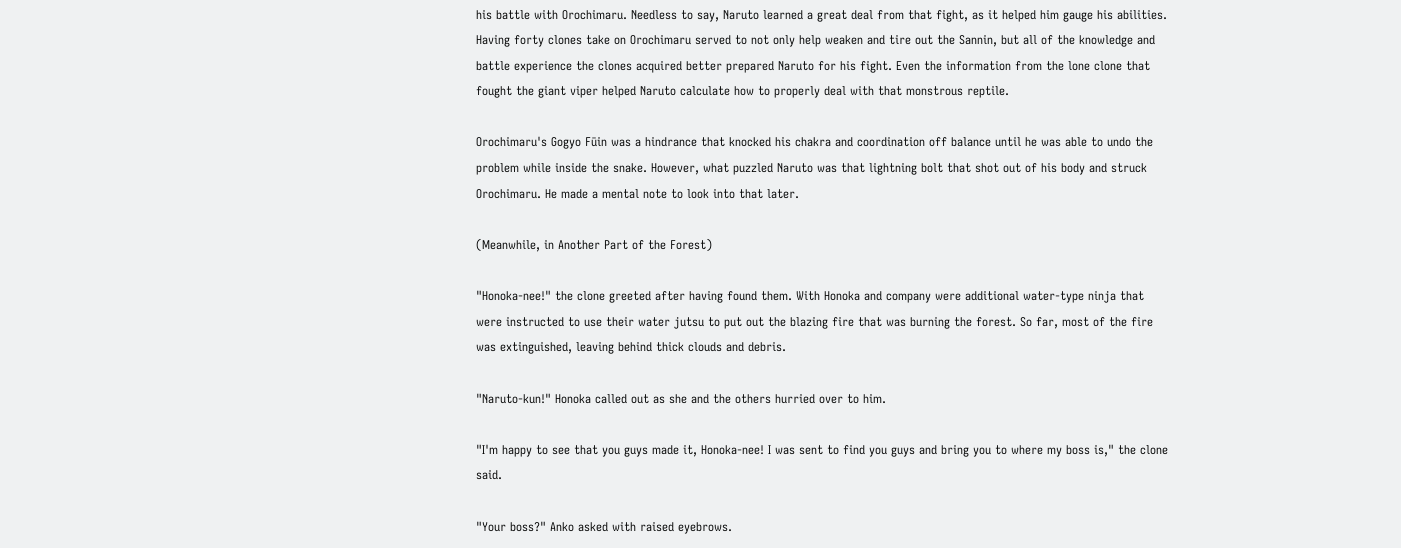his battle with Orochimaru. Needless to say, Naruto learned a great deal from that fight, as it helped him gauge his abilities. Having forty clones take on Orochimaru served to not only help weaken and tire out the Sannin, but all of the knowledge and battle experience the clones acquired better prepared Naruto for his fight. Even the information from the lone clone that fought the giant viper helped Naruto calculate how to properly deal with that monstrous reptile.

Orochimaru's Gogyo Fūin was a hindrance that knocked his chakra and coordination off balance until he was able to undo the problem while inside the snake. However, what puzzled Naruto was that lightning bolt that shot out of his body and struck Orochimaru. He made a mental note to look into that later.

(Meanwhile, in Another Part of the Forest)

"Honoka-nee!" the clone greeted after having found them. With Honoka and company were additional water-type ninja that were instructed to use their water jutsu to put out the blazing fire that was burning the forest. So far, most of the fire was extinguished, leaving behind thick clouds and debris.

"Naruto-kun!" Honoka called out as she and the others hurried over to him.

"I'm happy to see that you guys made it, Honoka-nee! I was sent to find you guys and bring you to where my boss is," the clone said.

"Your boss?" Anko asked with raised eyebrows.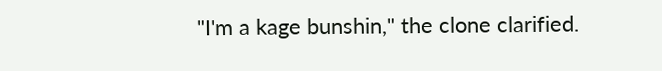"I'm a kage bunshin," the clone clarified.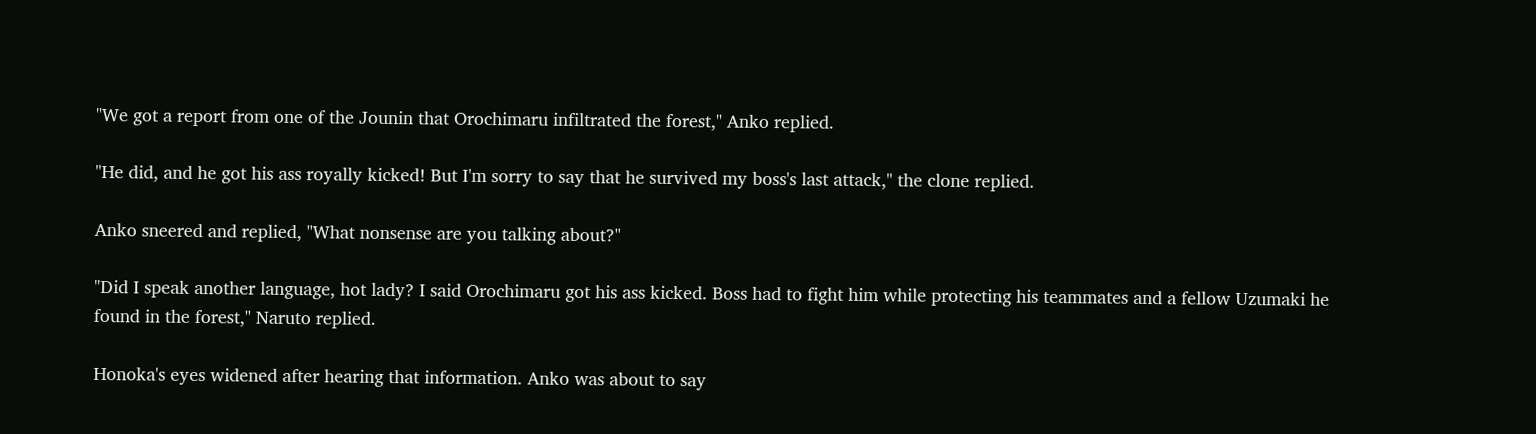"We got a report from one of the Jounin that Orochimaru infiltrated the forest," Anko replied.

"He did, and he got his ass royally kicked! But I'm sorry to say that he survived my boss's last attack," the clone replied.

Anko sneered and replied, "What nonsense are you talking about?"

"Did I speak another language, hot lady? I said Orochimaru got his ass kicked. Boss had to fight him while protecting his teammates and a fellow Uzumaki he found in the forest," Naruto replied.

Honoka's eyes widened after hearing that information. Anko was about to say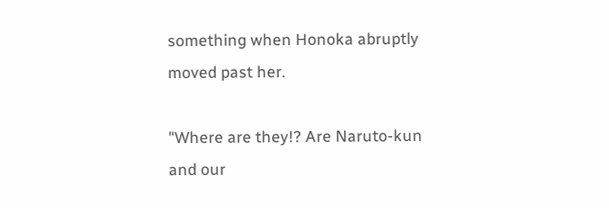something when Honoka abruptly moved past her.

"Where are they!? Are Naruto-kun and our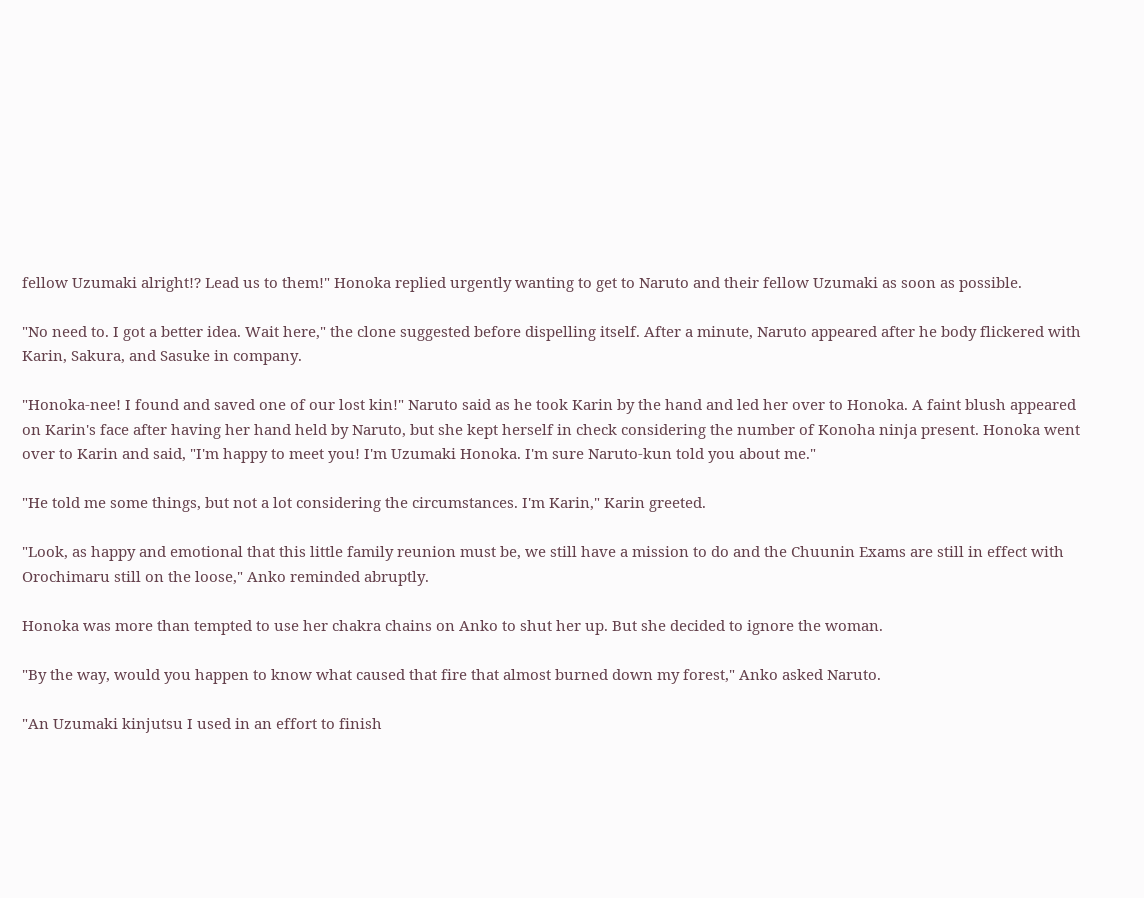fellow Uzumaki alright!? Lead us to them!" Honoka replied urgently wanting to get to Naruto and their fellow Uzumaki as soon as possible.

"No need to. I got a better idea. Wait here," the clone suggested before dispelling itself. After a minute, Naruto appeared after he body flickered with Karin, Sakura, and Sasuke in company.

"Honoka-nee! I found and saved one of our lost kin!" Naruto said as he took Karin by the hand and led her over to Honoka. A faint blush appeared on Karin's face after having her hand held by Naruto, but she kept herself in check considering the number of Konoha ninja present. Honoka went over to Karin and said, "I'm happy to meet you! I'm Uzumaki Honoka. I'm sure Naruto-kun told you about me."

"He told me some things, but not a lot considering the circumstances. I'm Karin," Karin greeted.

"Look, as happy and emotional that this little family reunion must be, we still have a mission to do and the Chuunin Exams are still in effect with Orochimaru still on the loose," Anko reminded abruptly.

Honoka was more than tempted to use her chakra chains on Anko to shut her up. But she decided to ignore the woman.

"By the way, would you happen to know what caused that fire that almost burned down my forest," Anko asked Naruto.

"An Uzumaki kinjutsu I used in an effort to finish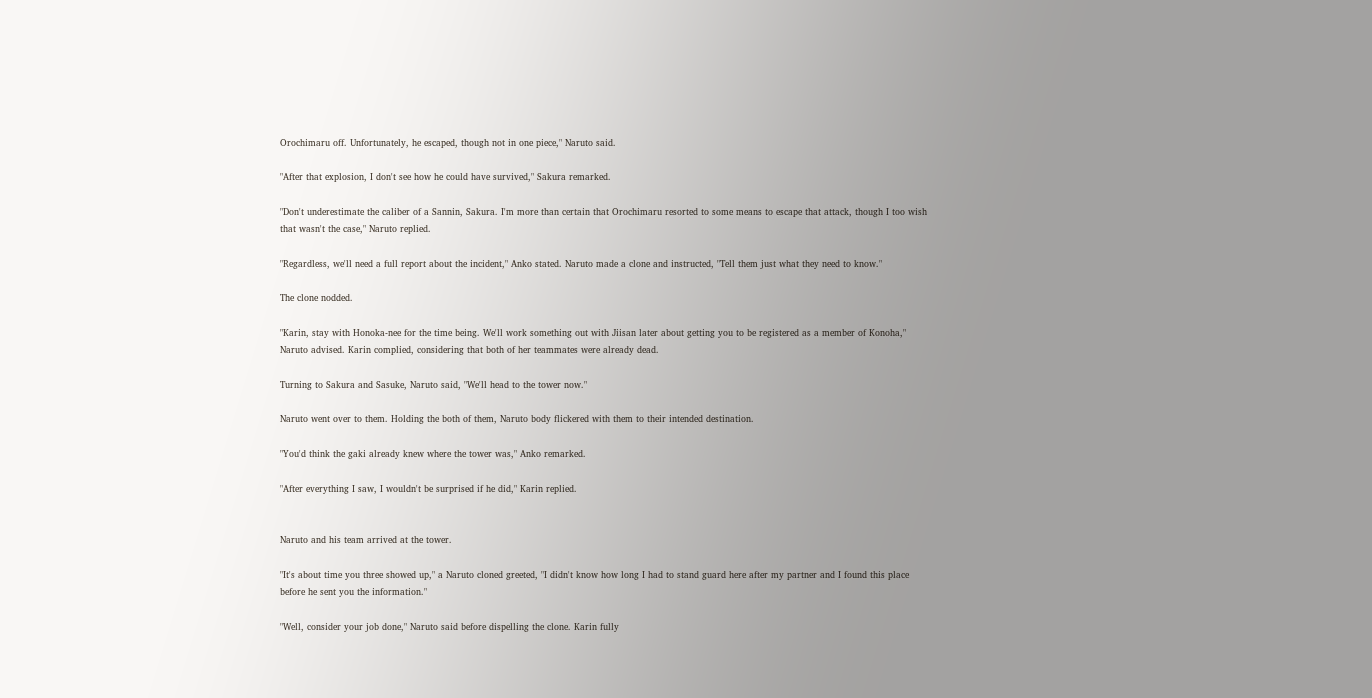Orochimaru off. Unfortunately, he escaped, though not in one piece," Naruto said.

"After that explosion, I don't see how he could have survived," Sakura remarked.

"Don't underestimate the caliber of a Sannin, Sakura. I'm more than certain that Orochimaru resorted to some means to escape that attack, though I too wish that wasn't the case," Naruto replied.

"Regardless, we'll need a full report about the incident," Anko stated. Naruto made a clone and instructed, "Tell them just what they need to know."

The clone nodded.

"Karin, stay with Honoka-nee for the time being. We'll work something out with Jiisan later about getting you to be registered as a member of Konoha," Naruto advised. Karin complied, considering that both of her teammates were already dead.

Turning to Sakura and Sasuke, Naruto said, "We'll head to the tower now."

Naruto went over to them. Holding the both of them, Naruto body flickered with them to their intended destination.

"You'd think the gaki already knew where the tower was," Anko remarked.

"After everything I saw, I wouldn't be surprised if he did," Karin replied.


Naruto and his team arrived at the tower.

"It's about time you three showed up," a Naruto cloned greeted, "I didn't know how long I had to stand guard here after my partner and I found this place before he sent you the information."

"Well, consider your job done," Naruto said before dispelling the clone. Karin fully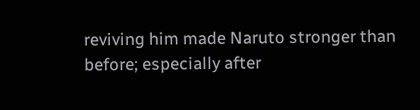reviving him made Naruto stronger than before; especially after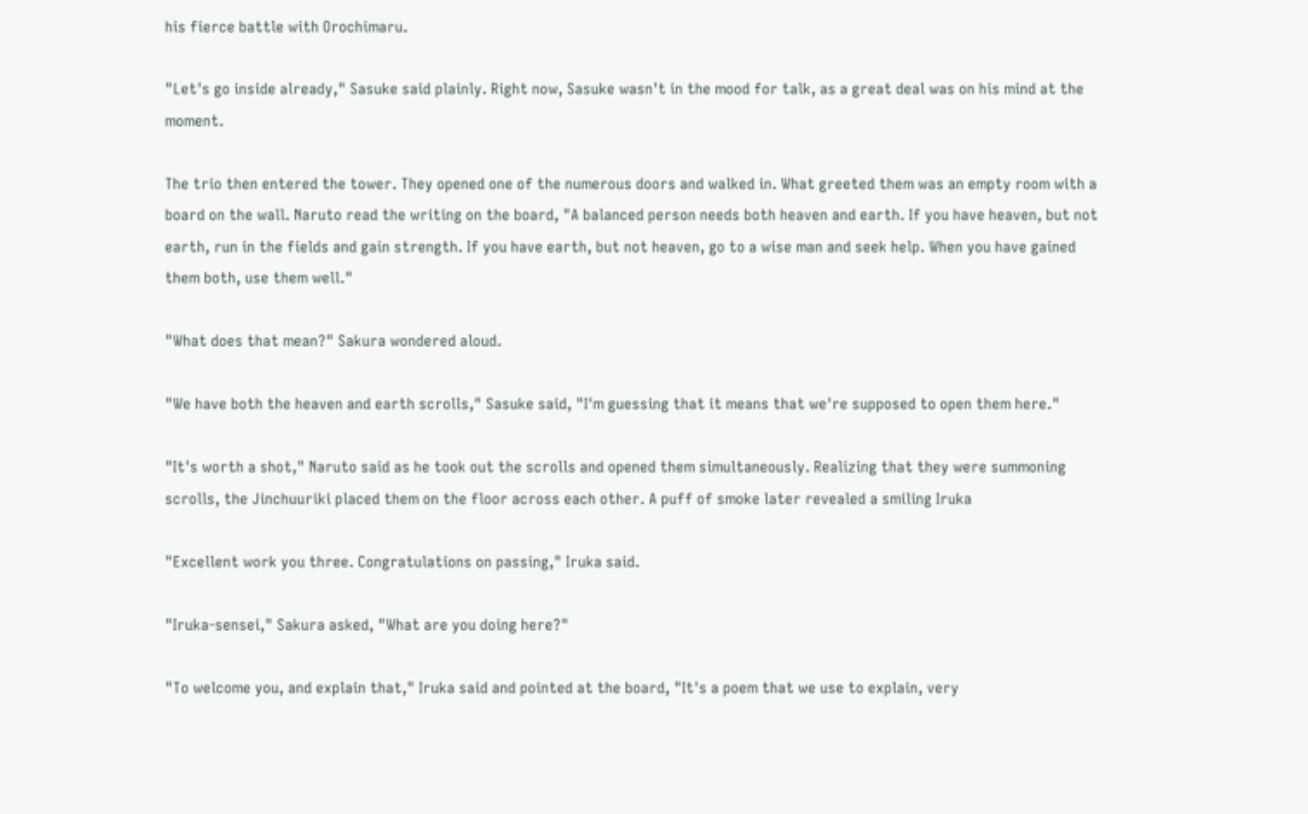his fierce battle with Orochimaru.

"Let's go inside already," Sasuke said plainly. Right now, Sasuke wasn't in the mood for talk, as a great deal was on his mind at the moment.

The trio then entered the tower. They opened one of the numerous doors and walked in. What greeted them was an empty room with a board on the wall. Naruto read the writing on the board, "A balanced person needs both heaven and earth. If you have heaven, but not earth, run in the fields and gain strength. If you have earth, but not heaven, go to a wise man and seek help. When you have gained them both, use them well."

"What does that mean?" Sakura wondered aloud.

"We have both the heaven and earth scrolls," Sasuke said, "I'm guessing that it means that we're supposed to open them here."

"It's worth a shot," Naruto said as he took out the scrolls and opened them simultaneously. Realizing that they were summoning scrolls, the Jinchuuriki placed them on the floor across each other. A puff of smoke later revealed a smiling Iruka

"Excellent work you three. Congratulations on passing," Iruka said.

"Iruka-sensei," Sakura asked, "What are you doing here?"

"To welcome you, and explain that," Iruka said and pointed at the board, "It's a poem that we use to explain, very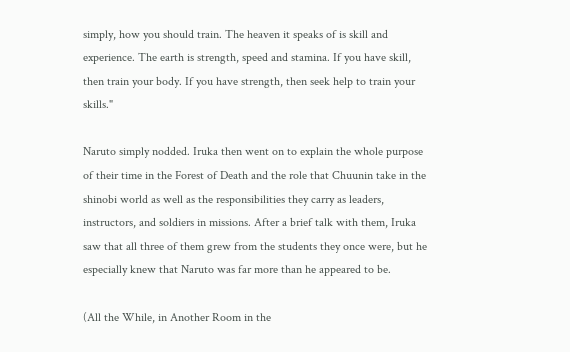simply, how you should train. The heaven it speaks of is skill and experience. The earth is strength, speed and stamina. If you have skill, then train your body. If you have strength, then seek help to train your skills."

Naruto simply nodded. Iruka then went on to explain the whole purpose of their time in the Forest of Death and the role that Chuunin take in the shinobi world as well as the responsibilities they carry as leaders, instructors, and soldiers in missions. After a brief talk with them, Iruka saw that all three of them grew from the students they once were, but he especially knew that Naruto was far more than he appeared to be.

(All the While, in Another Room in the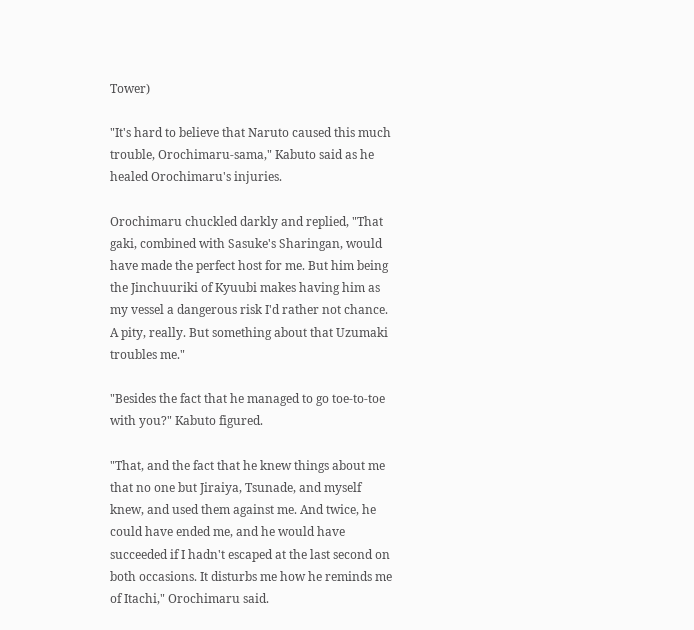Tower)

"It's hard to believe that Naruto caused this much trouble, Orochimaru-sama," Kabuto said as he healed Orochimaru's injuries.

Orochimaru chuckled darkly and replied, "That gaki, combined with Sasuke's Sharingan, would have made the perfect host for me. But him being the Jinchuuriki of Kyuubi makes having him as my vessel a dangerous risk I'd rather not chance. A pity, really. But something about that Uzumaki troubles me."

"Besides the fact that he managed to go toe-to-toe with you?" Kabuto figured.

"That, and the fact that he knew things about me that no one but Jiraiya, Tsunade, and myself knew, and used them against me. And twice, he could have ended me, and he would have succeeded if I hadn't escaped at the last second on both occasions. It disturbs me how he reminds me of Itachi," Orochimaru said.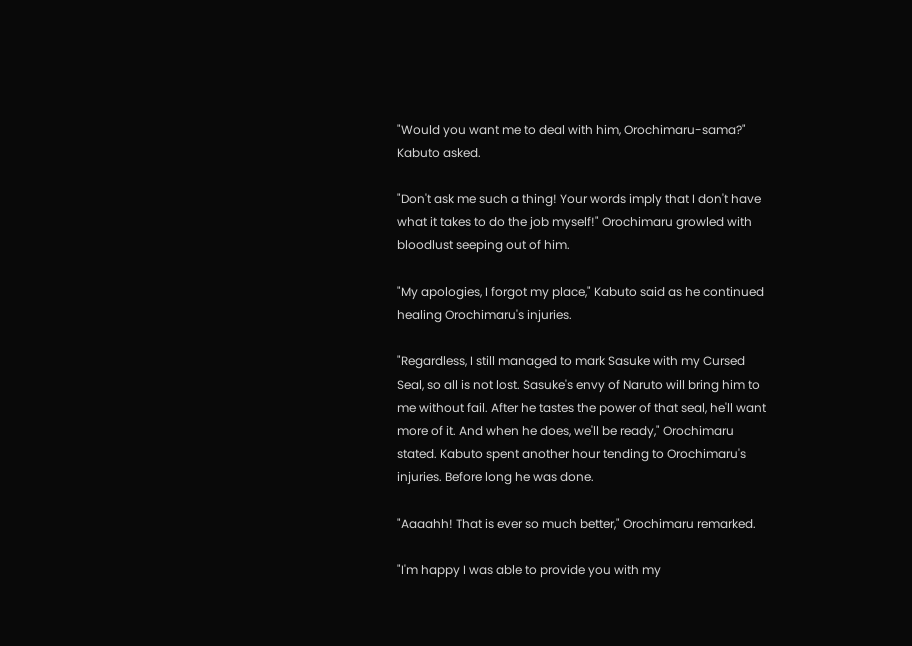"Would you want me to deal with him, Orochimaru-sama?" Kabuto asked.

"Don't ask me such a thing! Your words imply that I don't have what it takes to do the job myself!" Orochimaru growled with bloodlust seeping out of him.

"My apologies, I forgot my place," Kabuto said as he continued healing Orochimaru's injuries.

"Regardless, I still managed to mark Sasuke with my Cursed Seal, so all is not lost. Sasuke's envy of Naruto will bring him to me without fail. After he tastes the power of that seal, he'll want more of it. And when he does, we'll be ready," Orochimaru stated. Kabuto spent another hour tending to Orochimaru's injuries. Before long he was done.

"Aaaahh! That is ever so much better," Orochimaru remarked.

"I'm happy I was able to provide you with my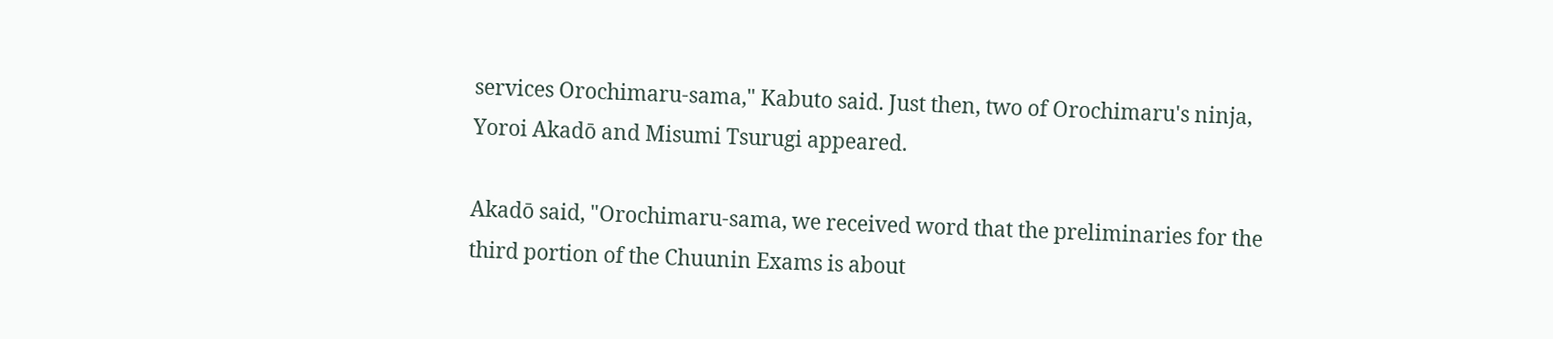services Orochimaru-sama," Kabuto said. Just then, two of Orochimaru's ninja, Yoroi Akadō and Misumi Tsurugi appeared.

Akadō said, "Orochimaru-sama, we received word that the preliminaries for the third portion of the Chuunin Exams is about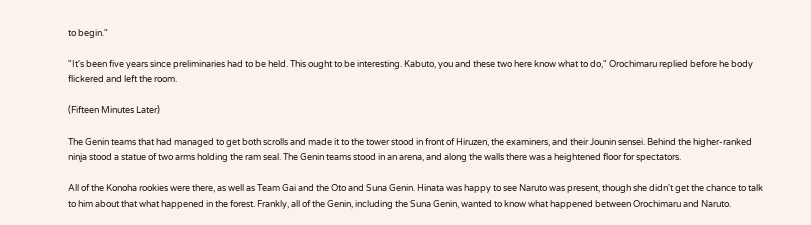to begin."

"It's been five years since preliminaries had to be held. This ought to be interesting. Kabuto, you and these two here know what to do," Orochimaru replied before he body flickered and left the room.

(Fifteen Minutes Later)

The Genin teams that had managed to get both scrolls and made it to the tower stood in front of Hiruzen, the examiners, and their Jounin sensei. Behind the higher-ranked ninja stood a statue of two arms holding the ram seal. The Genin teams stood in an arena, and along the walls there was a heightened floor for spectators.

All of the Konoha rookies were there, as well as Team Gai and the Oto and Suna Genin. Hinata was happy to see Naruto was present, though she didn't get the chance to talk to him about that what happened in the forest. Frankly, all of the Genin, including the Suna Genin, wanted to know what happened between Orochimaru and Naruto.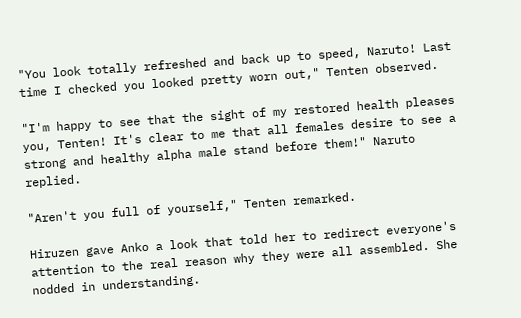"You look totally refreshed and back up to speed, Naruto! Last time I checked you looked pretty worn out," Tenten observed.

"I'm happy to see that the sight of my restored health pleases you, Tenten! It's clear to me that all females desire to see a strong and healthy alpha male stand before them!" Naruto replied.

"Aren't you full of yourself," Tenten remarked.

Hiruzen gave Anko a look that told her to redirect everyone's attention to the real reason why they were all assembled. She nodded in understanding.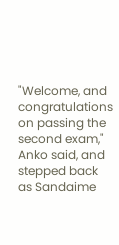"Welcome, and congratulations on passing the second exam," Anko said, and stepped back as Sandaime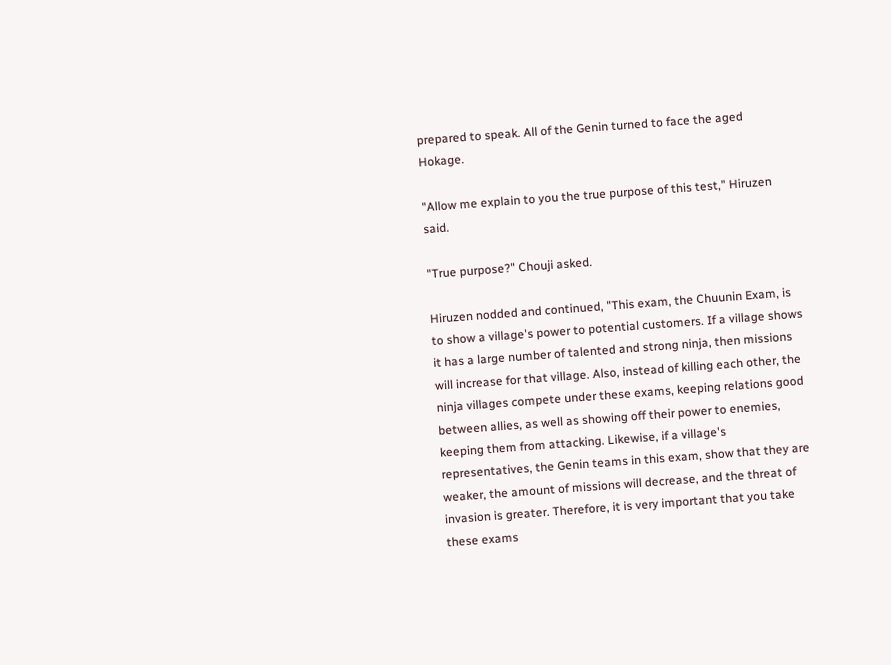prepared to speak. All of the Genin turned to face the aged Hokage.

"Allow me explain to you the true purpose of this test," Hiruzen said.

"True purpose?" Chouji asked.

Hiruzen nodded and continued, "This exam, the Chuunin Exam, is to show a village's power to potential customers. If a village shows it has a large number of talented and strong ninja, then missions will increase for that village. Also, instead of killing each other, the ninja villages compete under these exams, keeping relations good between allies, as well as showing off their power to enemies, keeping them from attacking. Likewise, if a village's representatives, the Genin teams in this exam, show that they are weaker, the amount of missions will decrease, and the threat of invasion is greater. Therefore, it is very important that you take these exams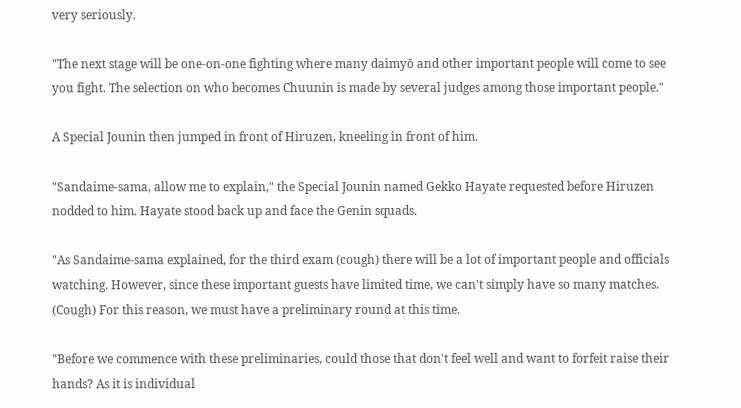very seriously.

"The next stage will be one-on-one fighting where many daimyō and other important people will come to see you fight. The selection on who becomes Chuunin is made by several judges among those important people."

A Special Jounin then jumped in front of Hiruzen, kneeling in front of him.

"Sandaime-sama, allow me to explain," the Special Jounin named Gekko Hayate requested before Hiruzen nodded to him. Hayate stood back up and face the Genin squads.

"As Sandaime-sama explained, for the third exam (cough) there will be a lot of important people and officials watching. However, since these important guests have limited time, we can't simply have so many matches. (Cough) For this reason, we must have a preliminary round at this time.

"Before we commence with these preliminaries, could those that don't feel well and want to forfeit raise their hands? As it is individual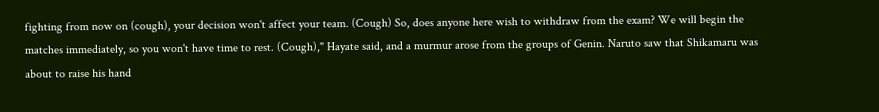fighting from now on (cough), your decision won't affect your team. (Cough) So, does anyone here wish to withdraw from the exam? We will begin the matches immediately, so you won't have time to rest. (Cough)," Hayate said, and a murmur arose from the groups of Genin. Naruto saw that Shikamaru was about to raise his hand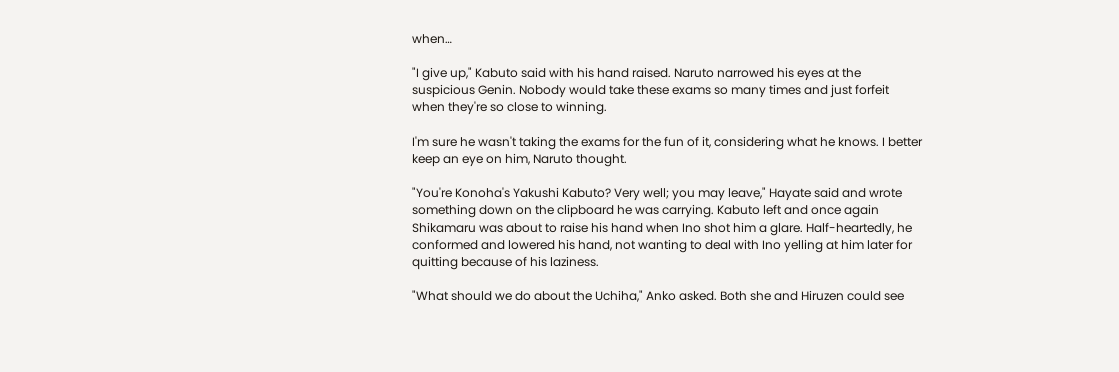when…

"I give up," Kabuto said with his hand raised. Naruto narrowed his eyes at the suspicious Genin. Nobody would take these exams so many times and just forfeit when they're so close to winning.

I'm sure he wasn't taking the exams for the fun of it, considering what he knows. I better keep an eye on him, Naruto thought.

"You're Konoha's Yakushi Kabuto? Very well; you may leave," Hayate said and wrote something down on the clipboard he was carrying. Kabuto left and once again Shikamaru was about to raise his hand when Ino shot him a glare. Half-heartedly, he conformed and lowered his hand, not wanting to deal with Ino yelling at him later for quitting because of his laziness.

"What should we do about the Uchiha," Anko asked. Both she and Hiruzen could see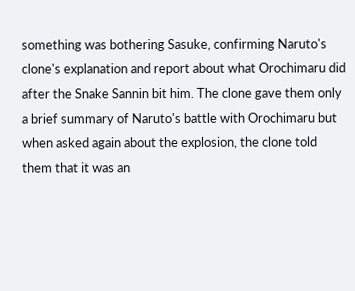something was bothering Sasuke, confirming Naruto's clone's explanation and report about what Orochimaru did after the Snake Sannin bit him. The clone gave them only a brief summary of Naruto's battle with Orochimaru but when asked again about the explosion, the clone told them that it was an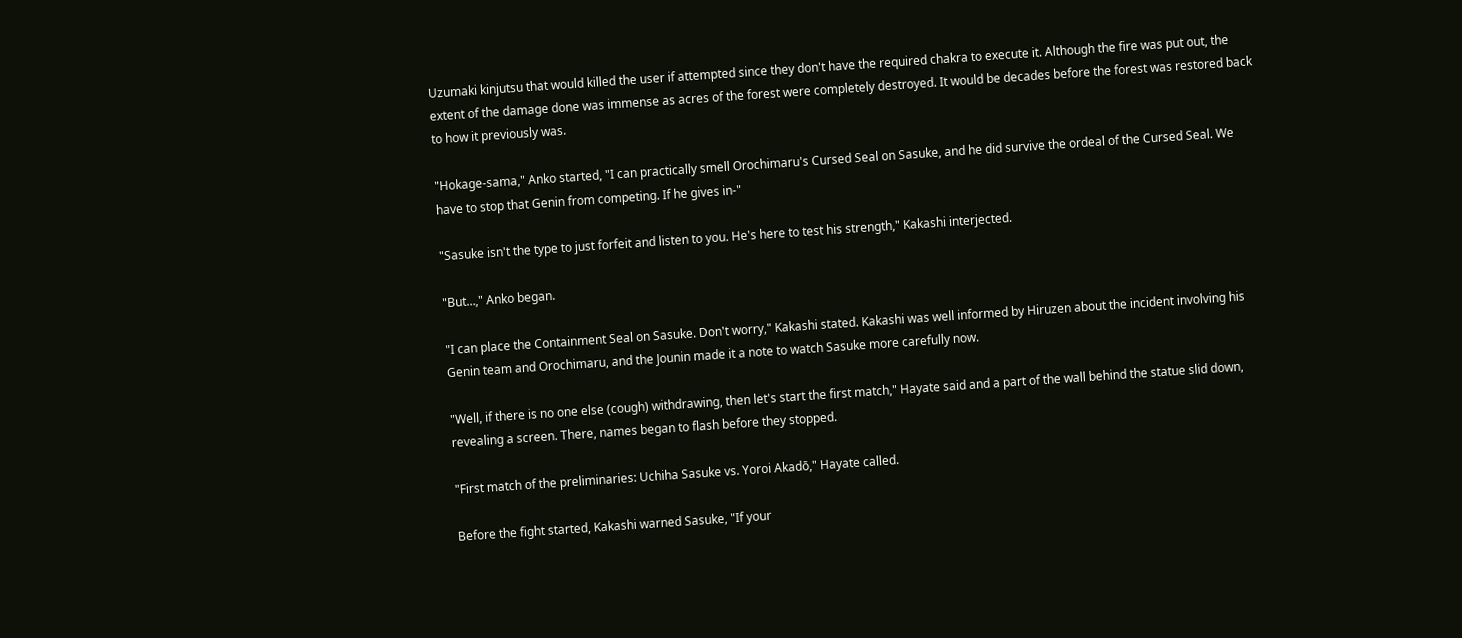Uzumaki kinjutsu that would killed the user if attempted since they don't have the required chakra to execute it. Although the fire was put out, the extent of the damage done was immense as acres of the forest were completely destroyed. It would be decades before the forest was restored back to how it previously was.

"Hokage-sama," Anko started, "I can practically smell Orochimaru's Cursed Seal on Sasuke, and he did survive the ordeal of the Cursed Seal. We have to stop that Genin from competing. If he gives in-"

"Sasuke isn't the type to just forfeit and listen to you. He's here to test his strength," Kakashi interjected.

"But…," Anko began.

"I can place the Containment Seal on Sasuke. Don't worry," Kakashi stated. Kakashi was well informed by Hiruzen about the incident involving his Genin team and Orochimaru, and the Jounin made it a note to watch Sasuke more carefully now.

"Well, if there is no one else (cough) withdrawing, then let's start the first match," Hayate said and a part of the wall behind the statue slid down, revealing a screen. There, names began to flash before they stopped.

"First match of the preliminaries: Uchiha Sasuke vs. Yoroi Akadō," Hayate called.

Before the fight started, Kakashi warned Sasuke, "If your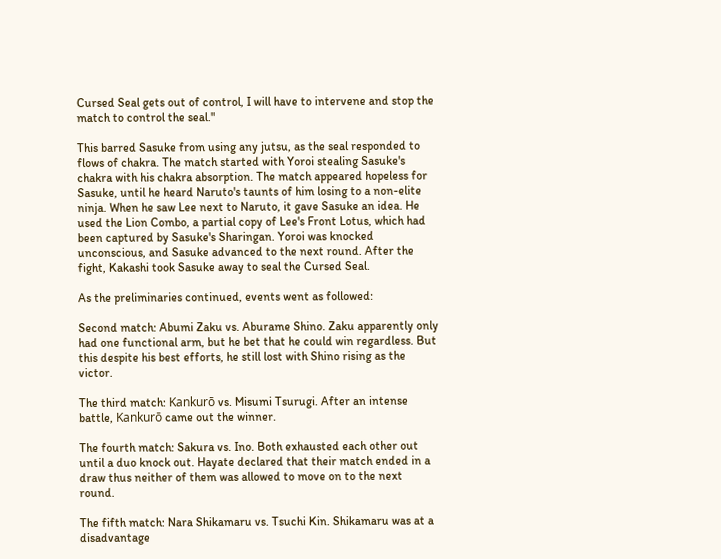Cursed Seal gets out of control, I will have to intervene and stop the match to control the seal."

This barred Sasuke from using any jutsu, as the seal responded to flows of chakra. The match started with Yoroi stealing Sasuke's chakra with his chakra absorption. The match appeared hopeless for Sasuke, until he heard Naruto's taunts of him losing to a non-elite ninja. When he saw Lee next to Naruto, it gave Sasuke an idea. He used the Lion Combo, a partial copy of Lee's Front Lotus, which had been captured by Sasuke's Sharingan. Yoroi was knocked unconscious, and Sasuke advanced to the next round. After the fight, Kakashi took Sasuke away to seal the Cursed Seal.

As the preliminaries continued, events went as followed:

Second match: Abumi Zaku vs. Aburame Shino. Zaku apparently only had one functional arm, but he bet that he could win regardless. But this despite his best efforts, he still lost with Shino rising as the victor.

The third match: Kankurō vs. Misumi Tsurugi. After an intense battle, Kankurō came out the winner.

The fourth match: Sakura vs. Ino. Both exhausted each other out until a duo knock out. Hayate declared that their match ended in a draw thus neither of them was allowed to move on to the next round.

The fifth match: Nara Shikamaru vs. Tsuchi Kin. Shikamaru was at a disadvantage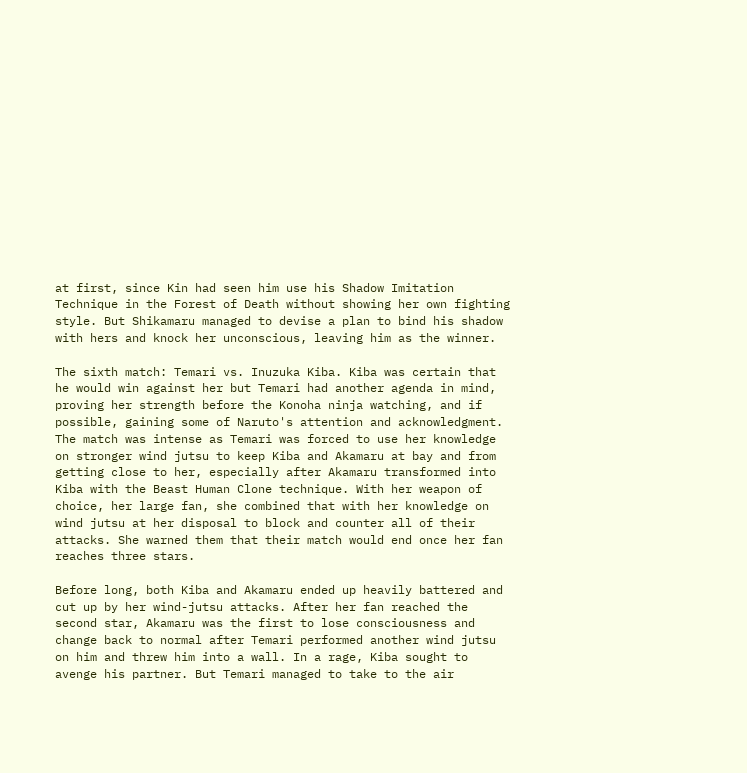at first, since Kin had seen him use his Shadow Imitation Technique in the Forest of Death without showing her own fighting style. But Shikamaru managed to devise a plan to bind his shadow with hers and knock her unconscious, leaving him as the winner.

The sixth match: Temari vs. Inuzuka Kiba. Kiba was certain that he would win against her but Temari had another agenda in mind, proving her strength before the Konoha ninja watching, and if possible, gaining some of Naruto's attention and acknowledgment. The match was intense as Temari was forced to use her knowledge on stronger wind jutsu to keep Kiba and Akamaru at bay and from getting close to her, especially after Akamaru transformed into Kiba with the Beast Human Clone technique. With her weapon of choice, her large fan, she combined that with her knowledge on wind jutsu at her disposal to block and counter all of their attacks. She warned them that their match would end once her fan reaches three stars.

Before long, both Kiba and Akamaru ended up heavily battered and cut up by her wind-jutsu attacks. After her fan reached the second star, Akamaru was the first to lose consciousness and change back to normal after Temari performed another wind jutsu on him and threw him into a wall. In a rage, Kiba sought to avenge his partner. But Temari managed to take to the air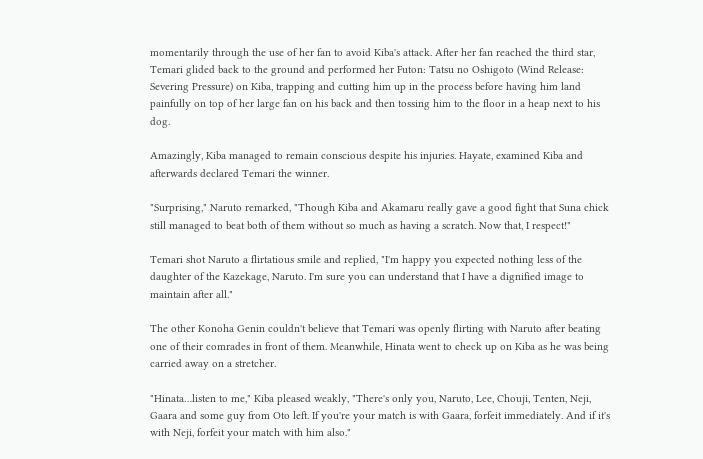momentarily through the use of her fan to avoid Kiba's attack. After her fan reached the third star, Temari glided back to the ground and performed her Futon: Tatsu no Oshigoto (Wind Release: Severing Pressure) on Kiba, trapping and cutting him up in the process before having him land painfully on top of her large fan on his back and then tossing him to the floor in a heap next to his dog.

Amazingly, Kiba managed to remain conscious despite his injuries. Hayate, examined Kiba and afterwards declared Temari the winner.

"Surprising," Naruto remarked, "Though Kiba and Akamaru really gave a good fight that Suna chick still managed to beat both of them without so much as having a scratch. Now that, I respect!"

Temari shot Naruto a flirtatious smile and replied, "I'm happy you expected nothing less of the daughter of the Kazekage, Naruto. I'm sure you can understand that I have a dignified image to maintain after all."

The other Konoha Genin couldn't believe that Temari was openly flirting with Naruto after beating one of their comrades in front of them. Meanwhile, Hinata went to check up on Kiba as he was being carried away on a stretcher.

"Hinata…listen to me," Kiba pleased weakly, "There's only you, Naruto, Lee, Chouji, Tenten, Neji, Gaara and some guy from Oto left. If you're your match is with Gaara, forfeit immediately. And if it's with Neji, forfeit your match with him also."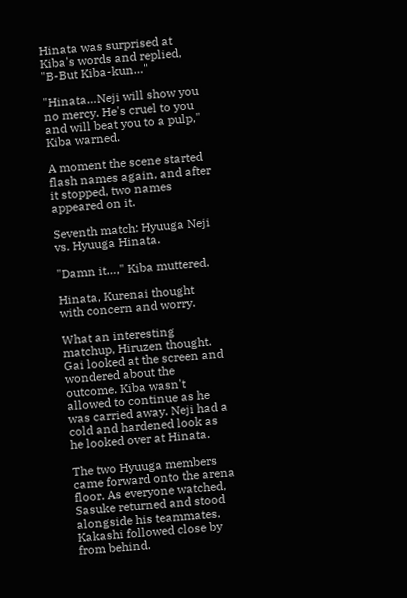Hinata was surprised at Kiba's words and replied, "B-But Kiba-kun…"

"Hinata…Neji will show you no mercy. He's cruel to you and will beat you to a pulp," Kiba warned.

A moment the scene started flash names again, and after it stopped, two names appeared on it.

Seventh match: Hyuuga Neji vs. Hyuuga Hinata.

"Damn it…," Kiba muttered.

Hinata, Kurenai thought with concern and worry.

What an interesting matchup, Hiruzen thought. Gai looked at the screen and wondered about the outcome. Kiba wasn't allowed to continue as he was carried away. Neji had a cold and hardened look as he looked over at Hinata.

The two Hyuuga members came forward onto the arena floor. As everyone watched, Sasuke returned and stood alongside his teammates. Kakashi followed close by from behind.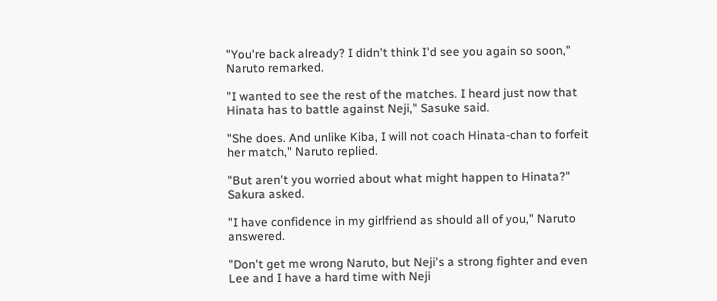"You're back already? I didn't think I'd see you again so soon," Naruto remarked.

"I wanted to see the rest of the matches. I heard just now that Hinata has to battle against Neji," Sasuke said.

"She does. And unlike Kiba, I will not coach Hinata-chan to forfeit her match," Naruto replied.

"But aren't you worried about what might happen to Hinata?" Sakura asked.

"I have confidence in my girlfriend as should all of you," Naruto answered.

"Don't get me wrong Naruto, but Neji's a strong fighter and even Lee and I have a hard time with Neji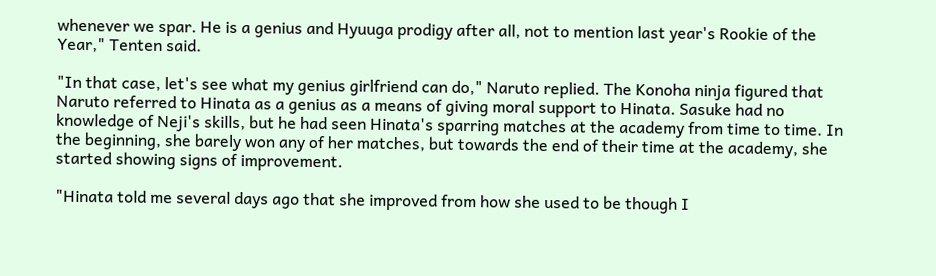whenever we spar. He is a genius and Hyuuga prodigy after all, not to mention last year's Rookie of the Year," Tenten said.

"In that case, let's see what my genius girlfriend can do," Naruto replied. The Konoha ninja figured that Naruto referred to Hinata as a genius as a means of giving moral support to Hinata. Sasuke had no knowledge of Neji's skills, but he had seen Hinata's sparring matches at the academy from time to time. In the beginning, she barely won any of her matches, but towards the end of their time at the academy, she started showing signs of improvement.

"Hinata told me several days ago that she improved from how she used to be though I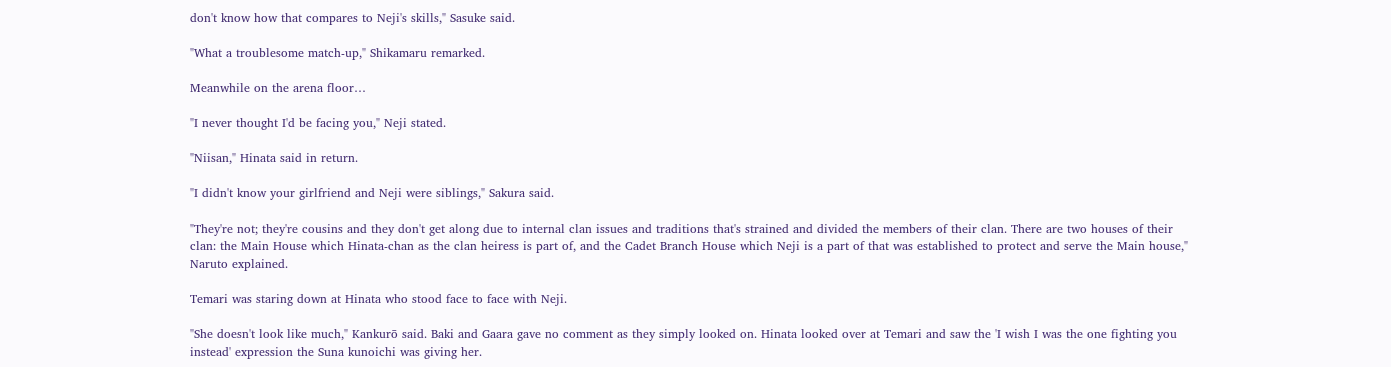don't know how that compares to Neji's skills," Sasuke said.

"What a troublesome match-up," Shikamaru remarked.

Meanwhile on the arena floor…

"I never thought I'd be facing you," Neji stated.

"Niisan," Hinata said in return.

"I didn't know your girlfriend and Neji were siblings," Sakura said.

"They're not; they're cousins and they don't get along due to internal clan issues and traditions that's strained and divided the members of their clan. There are two houses of their clan: the Main House which Hinata-chan as the clan heiress is part of, and the Cadet Branch House which Neji is a part of that was established to protect and serve the Main house," Naruto explained.

Temari was staring down at Hinata who stood face to face with Neji.

"She doesn't look like much," Kankurō said. Baki and Gaara gave no comment as they simply looked on. Hinata looked over at Temari and saw the 'I wish I was the one fighting you instead' expression the Suna kunoichi was giving her.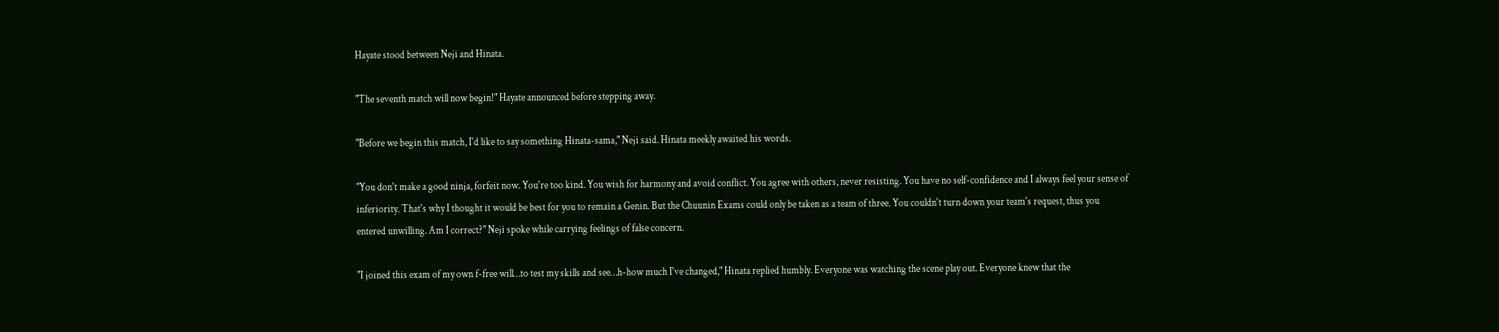Hayate stood between Neji and Hinata.

"The seventh match will now begin!" Hayate announced before stepping away.

"Before we begin this match, I'd like to say something Hinata-sama," Neji said. Hinata meekly awaited his words.

"You don't make a good ninja, forfeit now. You're too kind. You wish for harmony and avoid conflict. You agree with others, never resisting. You have no self-confidence and I always feel your sense of inferiority. That's why I thought it would be best for you to remain a Genin. But the Chuunin Exams could only be taken as a team of three. You couldn't turn down your team's request, thus you entered unwilling. Am I correct?" Neji spoke while carrying feelings of false concern.

"I joined this exam of my own f-free will…to test my skills and see…h-how much I've changed," Hinata replied humbly. Everyone was watching the scene play out. Everyone knew that the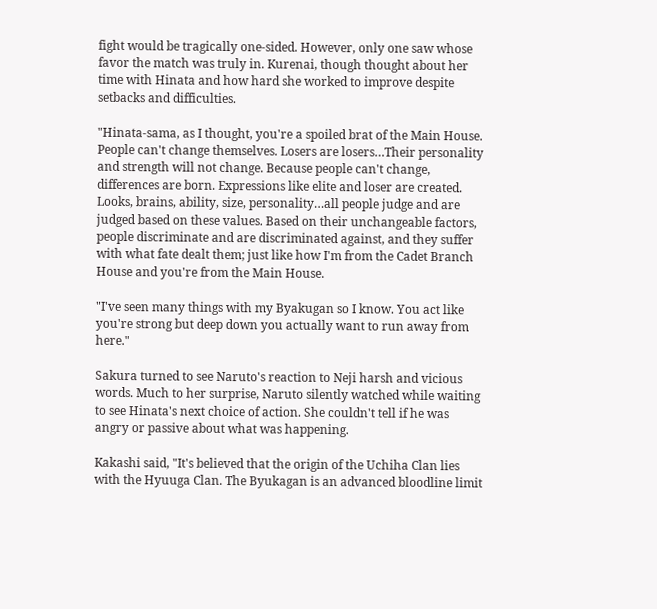fight would be tragically one-sided. However, only one saw whose favor the match was truly in. Kurenai, though thought about her time with Hinata and how hard she worked to improve despite setbacks and difficulties.

"Hinata-sama, as I thought, you're a spoiled brat of the Main House. People can't change themselves. Losers are losers…Their personality and strength will not change. Because people can't change, differences are born. Expressions like elite and loser are created. Looks, brains, ability, size, personality…all people judge and are judged based on these values. Based on their unchangeable factors, people discriminate and are discriminated against, and they suffer with what fate dealt them; just like how I'm from the Cadet Branch House and you're from the Main House.

"I've seen many things with my Byakugan so I know. You act like you're strong but deep down you actually want to run away from here."

Sakura turned to see Naruto's reaction to Neji harsh and vicious words. Much to her surprise, Naruto silently watched while waiting to see Hinata's next choice of action. She couldn't tell if he was angry or passive about what was happening.

Kakashi said, "It's believed that the origin of the Uchiha Clan lies with the Hyuuga Clan. The Byukagan is an advanced bloodline limit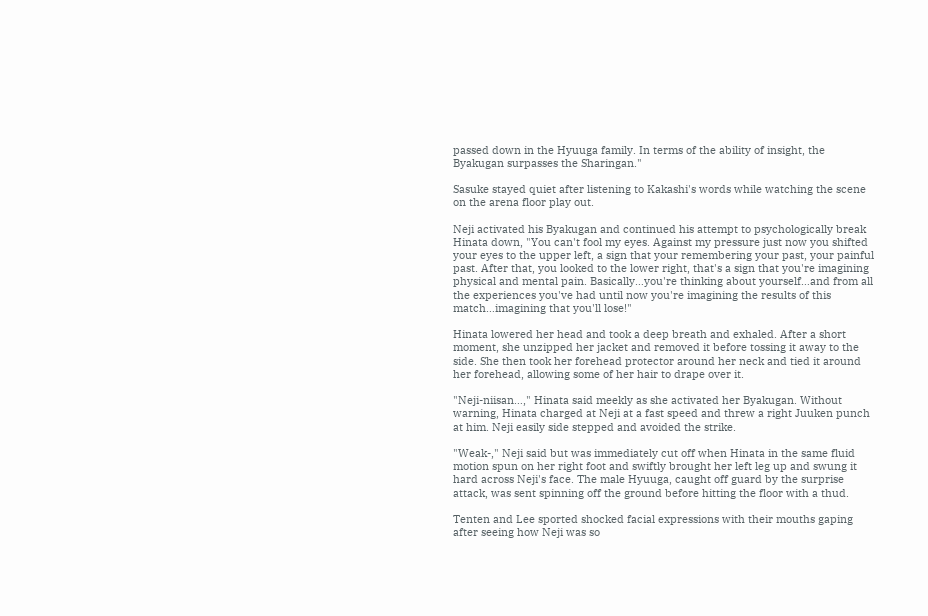passed down in the Hyuuga family. In terms of the ability of insight, the Byakugan surpasses the Sharingan."

Sasuke stayed quiet after listening to Kakashi's words while watching the scene on the arena floor play out.

Neji activated his Byakugan and continued his attempt to psychologically break Hinata down, "You can't fool my eyes. Against my pressure just now you shifted your eyes to the upper left, a sign that your remembering your past, your painful past. After that, you looked to the lower right, that's a sign that you're imagining physical and mental pain. Basically…you're thinking about yourself…and from all the experiences you've had until now you're imagining the results of this match…imagining that you'll lose!"

Hinata lowered her head and took a deep breath and exhaled. After a short moment, she unzipped her jacket and removed it before tossing it away to the side. She then took her forehead protector around her neck and tied it around her forehead, allowing some of her hair to drape over it.

"Neji-niisan…," Hinata said meekly as she activated her Byakugan. Without warning, Hinata charged at Neji at a fast speed and threw a right Juuken punch at him. Neji easily side stepped and avoided the strike.

"Weak-," Neji said but was immediately cut off when Hinata in the same fluid motion spun on her right foot and swiftly brought her left leg up and swung it hard across Neji's face. The male Hyuuga, caught off guard by the surprise attack, was sent spinning off the ground before hitting the floor with a thud.

Tenten and Lee sported shocked facial expressions with their mouths gaping after seeing how Neji was so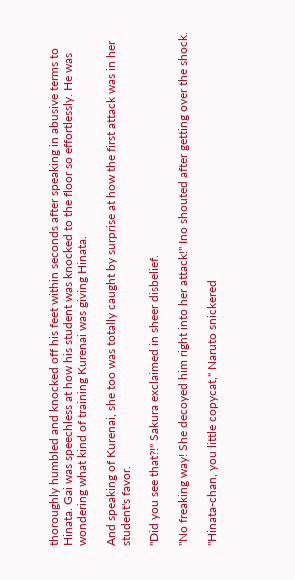thoroughly humbled and knocked off his feet within seconds after speaking in abusive terms to Hinata. Gai was speechless at how his student was knocked to the floor so effortlessly. He was wondering what kind of training Kurenai was giving Hinata.

And speaking of Kurenai, she too was totally caught by surprise at how the first attack was in her student's favor.

"Did you see that?!" Sakura exclaimed in sheer disbelief.

"No freaking way! She decoyed him right into her attack!" Ino shouted after getting over the shock.

"Hinata-chan, you little copycat," Naruto snickered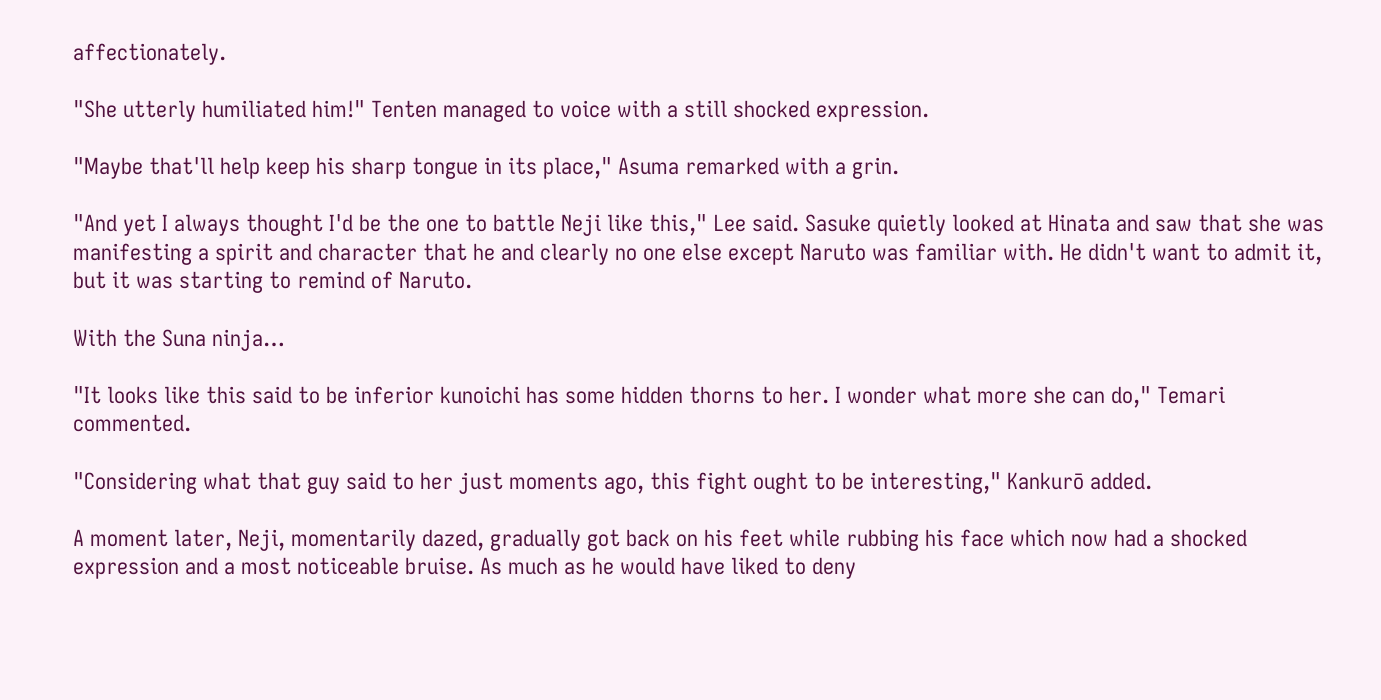affectionately.

"She utterly humiliated him!" Tenten managed to voice with a still shocked expression.

"Maybe that'll help keep his sharp tongue in its place," Asuma remarked with a grin.

"And yet I always thought I'd be the one to battle Neji like this," Lee said. Sasuke quietly looked at Hinata and saw that she was manifesting a spirit and character that he and clearly no one else except Naruto was familiar with. He didn't want to admit it, but it was starting to remind of Naruto.

With the Suna ninja…

"It looks like this said to be inferior kunoichi has some hidden thorns to her. I wonder what more she can do," Temari commented.

"Considering what that guy said to her just moments ago, this fight ought to be interesting," Kankurō added.

A moment later, Neji, momentarily dazed, gradually got back on his feet while rubbing his face which now had a shocked expression and a most noticeable bruise. As much as he would have liked to deny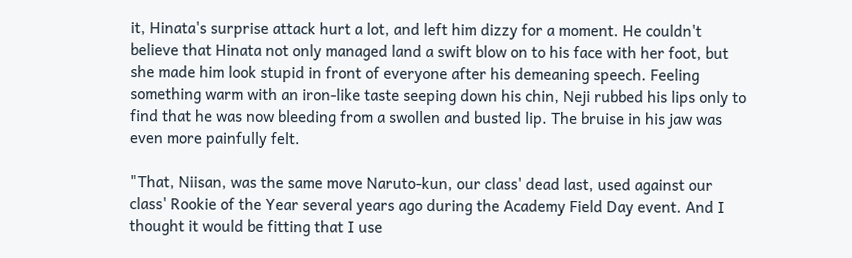it, Hinata's surprise attack hurt a lot, and left him dizzy for a moment. He couldn't believe that Hinata not only managed land a swift blow on to his face with her foot, but she made him look stupid in front of everyone after his demeaning speech. Feeling something warm with an iron-like taste seeping down his chin, Neji rubbed his lips only to find that he was now bleeding from a swollen and busted lip. The bruise in his jaw was even more painfully felt.

"That, Niisan, was the same move Naruto-kun, our class' dead last, used against our class' Rookie of the Year several years ago during the Academy Field Day event. And I thought it would be fitting that I use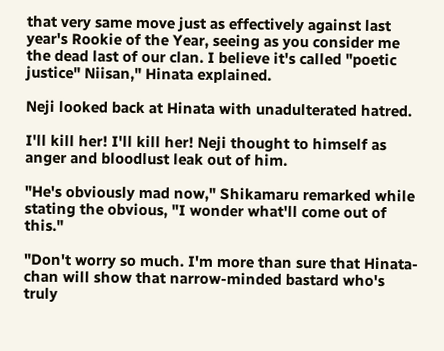that very same move just as effectively against last year's Rookie of the Year, seeing as you consider me the dead last of our clan. I believe it's called "poetic justice" Niisan," Hinata explained.

Neji looked back at Hinata with unadulterated hatred.

I'll kill her! I'll kill her! Neji thought to himself as anger and bloodlust leak out of him.

"He's obviously mad now," Shikamaru remarked while stating the obvious, "I wonder what'll come out of this."

"Don't worry so much. I'm more than sure that Hinata-chan will show that narrow-minded bastard who's truly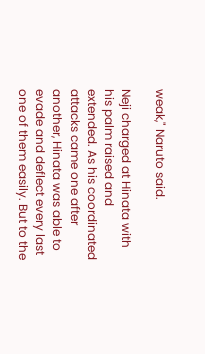weak," Naruto said.

Neji charged at Hinata with his palm raised and extended. As his coordinated attacks came one after another, Hinata was able to evade and deflect every last one of them easily. But to the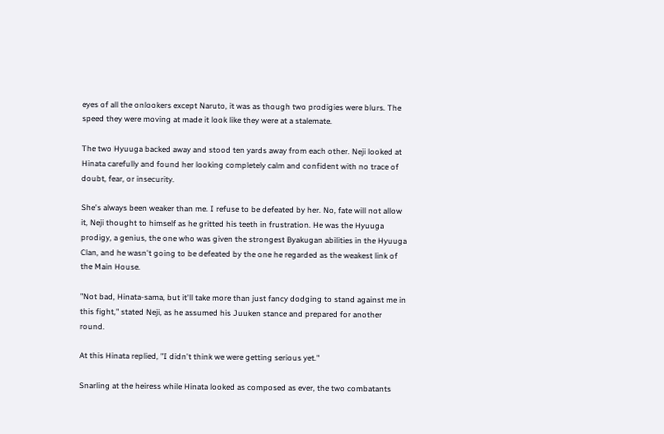eyes of all the onlookers except Naruto, it was as though two prodigies were blurs. The speed they were moving at made it look like they were at a stalemate.

The two Hyuuga backed away and stood ten yards away from each other. Neji looked at Hinata carefully and found her looking completely calm and confident with no trace of doubt, fear, or insecurity.

She's always been weaker than me. I refuse to be defeated by her. No, fate will not allow it, Neji thought to himself as he gritted his teeth in frustration. He was the Hyuuga prodigy, a genius, the one who was given the strongest Byakugan abilities in the Hyuuga Clan, and he wasn't going to be defeated by the one he regarded as the weakest link of the Main House.

"Not bad, Hinata-sama, but it'll take more than just fancy dodging to stand against me in this fight," stated Neji, as he assumed his Juuken stance and prepared for another round.

At this Hinata replied, "I didn't think we were getting serious yet."

Snarling at the heiress while Hinata looked as composed as ever, the two combatants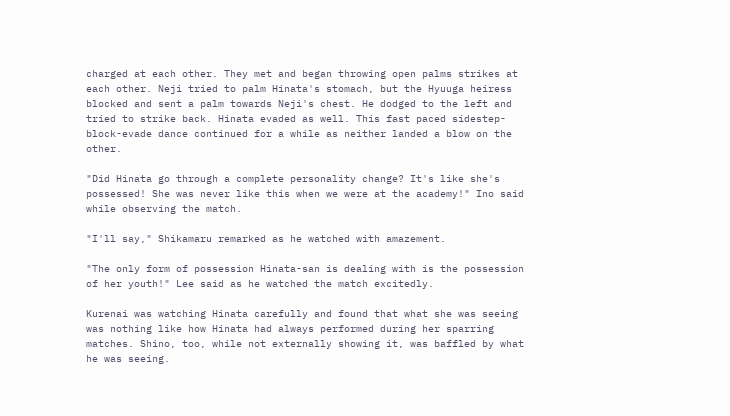charged at each other. They met and began throwing open palms strikes at each other. Neji tried to palm Hinata's stomach, but the Hyuuga heiress blocked and sent a palm towards Neji's chest. He dodged to the left and tried to strike back. Hinata evaded as well. This fast paced sidestep-block-evade dance continued for a while as neither landed a blow on the other.

"Did Hinata go through a complete personality change? It's like she's possessed! She was never like this when we were at the academy!" Ino said while observing the match.

"I'll say," Shikamaru remarked as he watched with amazement.

"The only form of possession Hinata-san is dealing with is the possession of her youth!" Lee said as he watched the match excitedly.

Kurenai was watching Hinata carefully and found that what she was seeing was nothing like how Hinata had always performed during her sparring matches. Shino, too, while not externally showing it, was baffled by what he was seeing.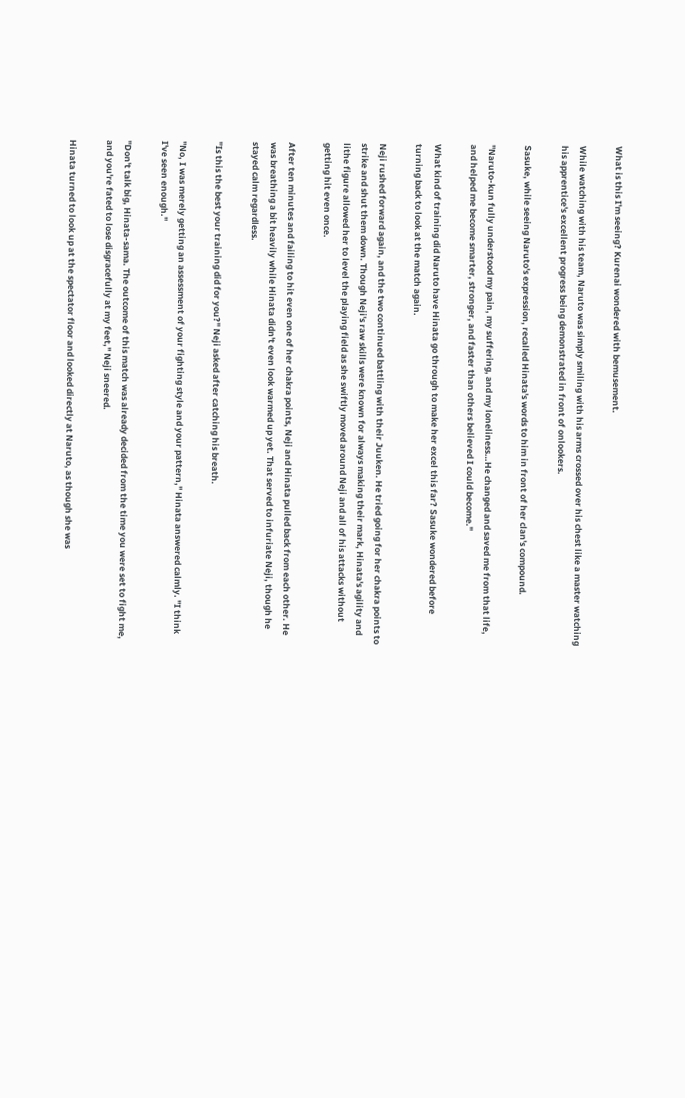What is this I'm seeing? Kurenai wondered with bemusement.

While watching with his team, Naruto was simply smiling with his arms crossed over his chest like a master watching his apprentice's excellent progress being demonstrated in front of onlookers.

Sasuke, while seeing Naruto's expression, recalled Hinata's words to him in front of her clan's compound.

"Naruto-kun fully understood my pain, my suffering, and my loneliness…He changed and saved me from that life, and helped me become smarter, stronger, and faster than others believed I could become."

What kind of training did Naruto have Hinata go through to make her excel this far? Sasuke wondered before turning back to look at the match again.

Neji rushed forward again, and the two continued battling with their Juuken. He tried going for her chakra points to strike and shut them down. Though Neji's raw skills were known for always making their mark, Hinata's agility and lithe figure allowed her to level the playing field as she swiftly moved around Neji and all of his attacks without getting hit even once.

After ten minutes and failing to hit even one of her chakra points, Neji and Hinata pulled back from each other. He was breathing a bit heavily while Hinata didn't even look warmed up yet. That served to infuriate Neji, though he stayed calm regardless.

"Is this the best your training did for you?" Neji asked after catching his breath.

"No, I was merely getting an assessment of your fighting style and your pattern," Hinata answered calmly. "I think I've seen enough."

"Don't talk big, Hinata-sama. The outcome of this match was already decided from the time you were set to fight me, and you're fated to lose disgracefully at my feet," Neji sneered.

Hinata turned to look up at the spectator floor and looked directly at Naruto, as though she was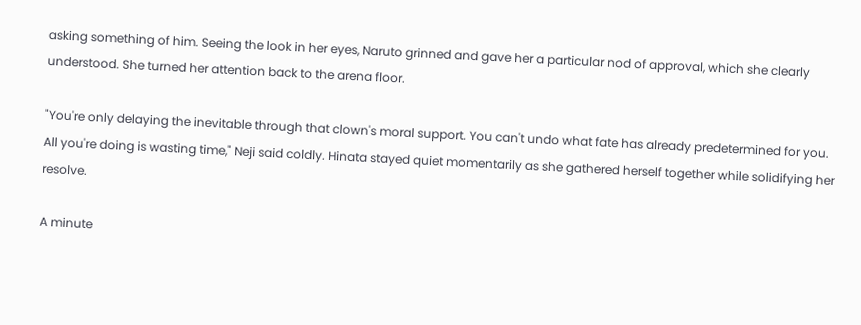asking something of him. Seeing the look in her eyes, Naruto grinned and gave her a particular nod of approval, which she clearly understood. She turned her attention back to the arena floor.

"You're only delaying the inevitable through that clown's moral support. You can't undo what fate has already predetermined for you. All you're doing is wasting time," Neji said coldly. Hinata stayed quiet momentarily as she gathered herself together while solidifying her resolve.

A minute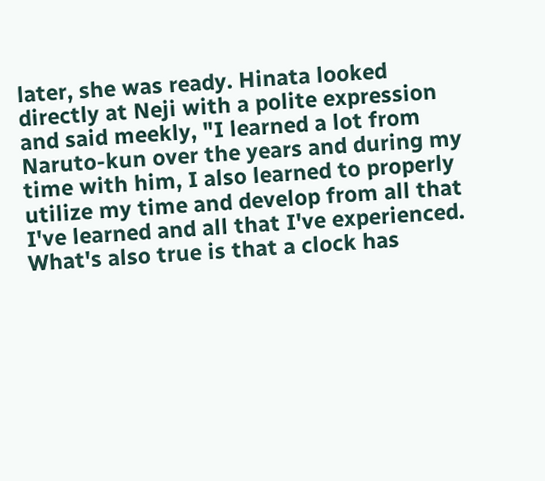later, she was ready. Hinata looked directly at Neji with a polite expression and said meekly, "I learned a lot from Naruto-kun over the years and during my time with him, I also learned to properly utilize my time and develop from all that I've learned and all that I've experienced. What's also true is that a clock has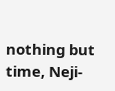nothing but time, Neji-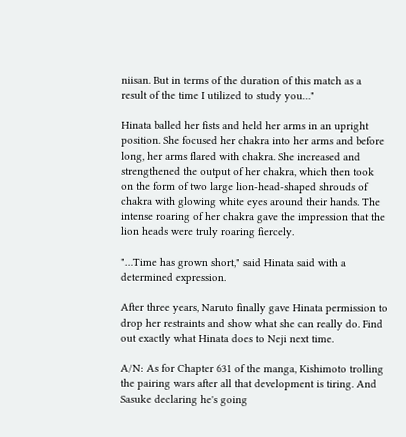niisan. But in terms of the duration of this match as a result of the time I utilized to study you…"

Hinata balled her fists and held her arms in an upright position. She focused her chakra into her arms and before long, her arms flared with chakra. She increased and strengthened the output of her chakra, which then took on the form of two large lion-head-shaped shrouds of chakra with glowing white eyes around their hands. The intense roaring of her chakra gave the impression that the lion heads were truly roaring fiercely.

"…Time has grown short," said Hinata said with a determined expression.

After three years, Naruto finally gave Hinata permission to drop her restraints and show what she can really do. Find out exactly what Hinata does to Neji next time.

A/N: As for Chapter 631 of the manga, Kishimoto trolling the pairing wars after all that development is tiring. And Sasuke declaring he's going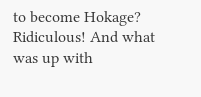to become Hokage? Ridiculous! And what was up with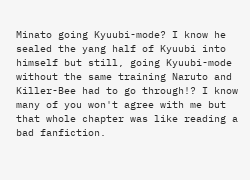Minato going Kyuubi-mode? I know he sealed the yang half of Kyuubi into himself but still, going Kyuubi-mode without the same training Naruto and Killer-Bee had to go through!? I know many of you won't agree with me but that whole chapter was like reading a bad fanfiction.